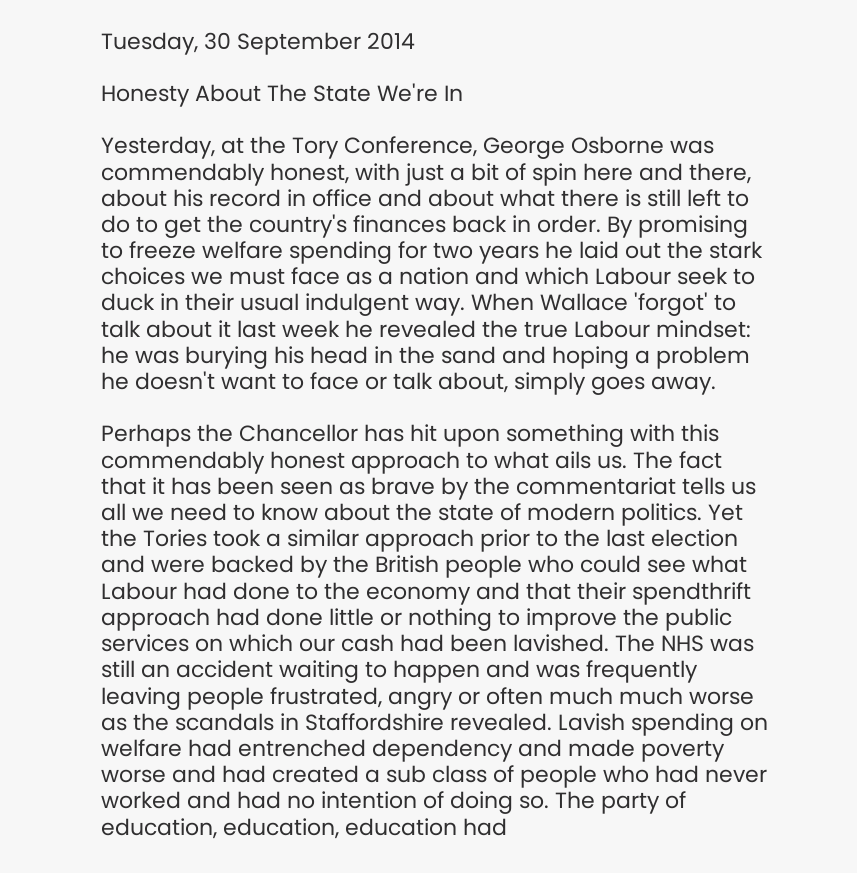Tuesday, 30 September 2014

Honesty About The State We're In

Yesterday, at the Tory Conference, George Osborne was commendably honest, with just a bit of spin here and there, about his record in office and about what there is still left to do to get the country's finances back in order. By promising to freeze welfare spending for two years he laid out the stark choices we must face as a nation and which Labour seek to duck in their usual indulgent way. When Wallace 'forgot' to talk about it last week he revealed the true Labour mindset: he was burying his head in the sand and hoping a problem he doesn't want to face or talk about, simply goes away.

Perhaps the Chancellor has hit upon something with this commendably honest approach to what ails us. The fact that it has been seen as brave by the commentariat tells us all we need to know about the state of modern politics. Yet the Tories took a similar approach prior to the last election and were backed by the British people who could see what Labour had done to the economy and that their spendthrift approach had done little or nothing to improve the public services on which our cash had been lavished. The NHS was still an accident waiting to happen and was frequently leaving people frustrated, angry or often much much worse as the scandals in Staffordshire revealed. Lavish spending on welfare had entrenched dependency and made poverty worse and had created a sub class of people who had never worked and had no intention of doing so. The party of education, education, education had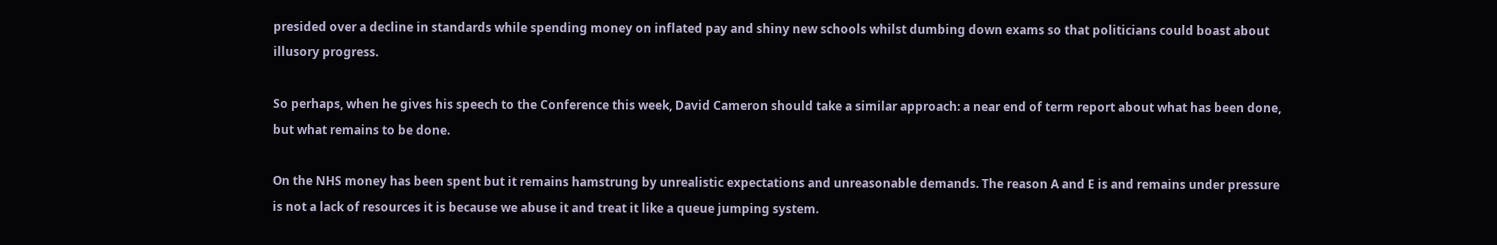presided over a decline in standards while spending money on inflated pay and shiny new schools whilst dumbing down exams so that politicians could boast about illusory progress.

So perhaps, when he gives his speech to the Conference this week, David Cameron should take a similar approach: a near end of term report about what has been done, but what remains to be done.

On the NHS money has been spent but it remains hamstrung by unrealistic expectations and unreasonable demands. The reason A and E is and remains under pressure is not a lack of resources it is because we abuse it and treat it like a queue jumping system.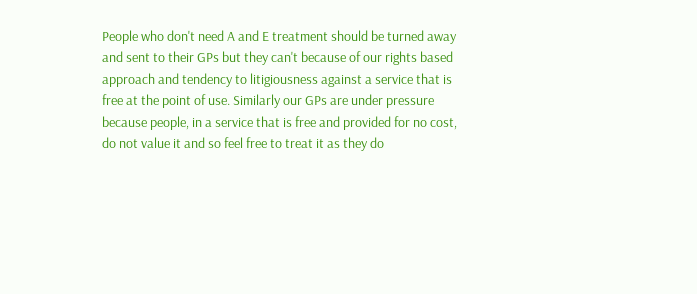People who don't need A and E treatment should be turned away and sent to their GPs but they can't because of our rights based approach and tendency to litigiousness against a service that is free at the point of use. Similarly our GPs are under pressure because people, in a service that is free and provided for no cost, do not value it and so feel free to treat it as they do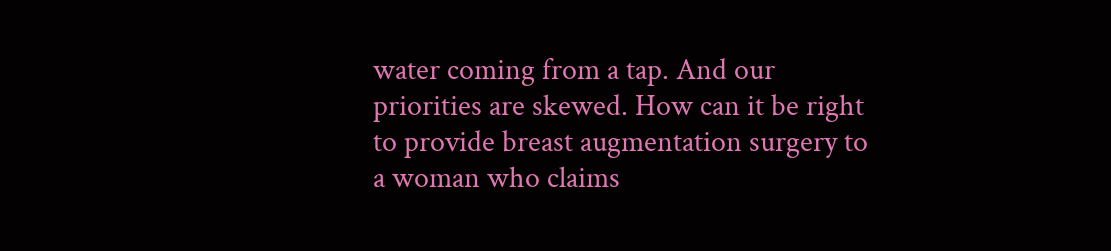water coming from a tap. And our priorities are skewed. How can it be right to provide breast augmentation surgery to a woman who claims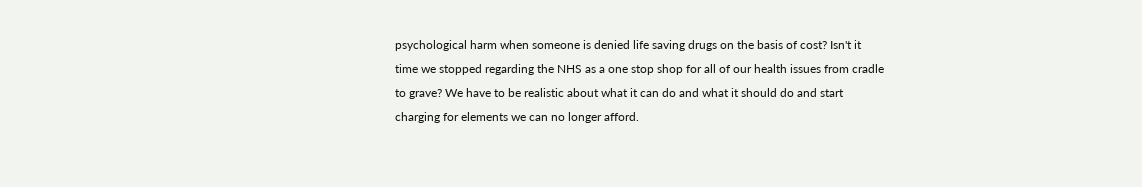psychological harm when someone is denied life saving drugs on the basis of cost? Isn't it time we stopped regarding the NHS as a one stop shop for all of our health issues from cradle to grave? We have to be realistic about what it can do and what it should do and start charging for elements we can no longer afford.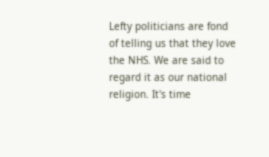Lefty politicians are fond of telling us that they love the NHS. We are said to regard it as our national religion. It's time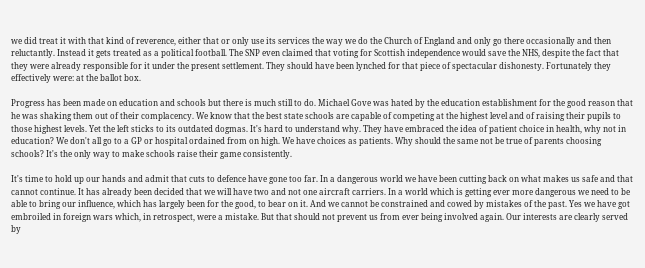we did treat it with that kind of reverence, either that or only use its services the way we do the Church of England and only go there occasionally and then reluctantly. Instead it gets treated as a political football. The SNP even claimed that voting for Scottish independence would save the NHS, despite the fact that they were already responsible for it under the present settlement. They should have been lynched for that piece of spectacular dishonesty. Fortunately they effectively were: at the ballot box.

Progress has been made on education and schools but there is much still to do. Michael Gove was hated by the education establishment for the good reason that he was shaking them out of their complacency. We know that the best state schools are capable of competing at the highest level and of raising their pupils to those highest levels. Yet the left sticks to its outdated dogmas. It's hard to understand why. They have embraced the idea of patient choice in health, why not in education? We don't all go to a GP or hospital ordained from on high. We have choices as patients. Why should the same not be true of parents choosing schools? It's the only way to make schools raise their game consistently.

It's time to hold up our hands and admit that cuts to defence have gone too far. In a dangerous world we have been cutting back on what makes us safe and that cannot continue. It has already been decided that we will have two and not one aircraft carriers. In a world which is getting ever more dangerous we need to be able to bring our influence, which has largely been for the good, to bear on it. And we cannot be constrained and cowed by mistakes of the past. Yes we have got embroiled in foreign wars which, in retrospect, were a mistake. But that should not prevent us from ever being involved again. Our interests are clearly served by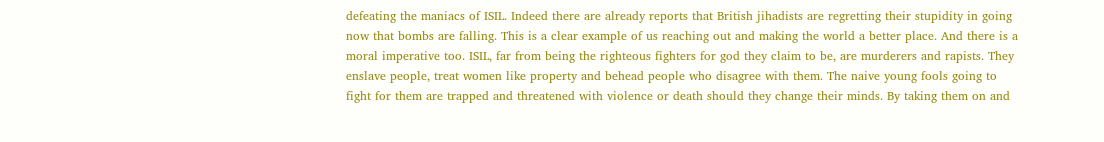defeating the maniacs of ISIL. Indeed there are already reports that British jihadists are regretting their stupidity in going now that bombs are falling. This is a clear example of us reaching out and making the world a better place. And there is a moral imperative too. ISIL, far from being the righteous fighters for god they claim to be, are murderers and rapists. They enslave people, treat women like property and behead people who disagree with them. The naive young fools going to fight for them are trapped and threatened with violence or death should they change their minds. By taking them on and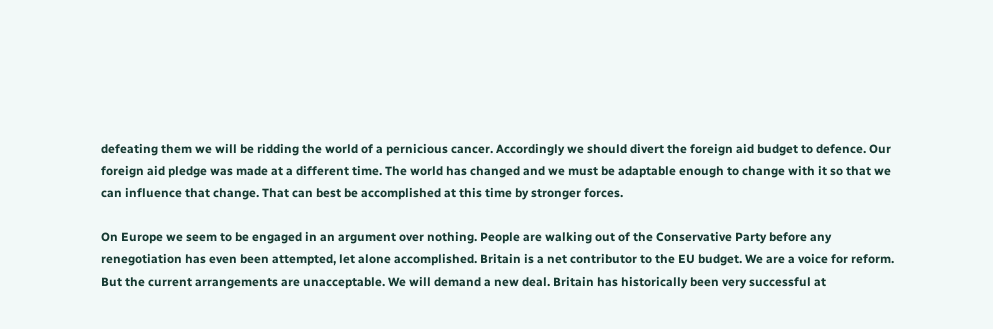defeating them we will be ridding the world of a pernicious cancer. Accordingly we should divert the foreign aid budget to defence. Our foreign aid pledge was made at a different time. The world has changed and we must be adaptable enough to change with it so that we can influence that change. That can best be accomplished at this time by stronger forces.

On Europe we seem to be engaged in an argument over nothing. People are walking out of the Conservative Party before any renegotiation has even been attempted, let alone accomplished. Britain is a net contributor to the EU budget. We are a voice for reform. But the current arrangements are unacceptable. We will demand a new deal. Britain has historically been very successful at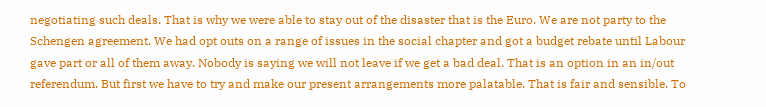negotiating such deals. That is why we were able to stay out of the disaster that is the Euro. We are not party to the Schengen agreement. We had opt outs on a range of issues in the social chapter and got a budget rebate until Labour gave part or all of them away. Nobody is saying we will not leave if we get a bad deal. That is an option in an in/out referendum. But first we have to try and make our present arrangements more palatable. That is fair and sensible. To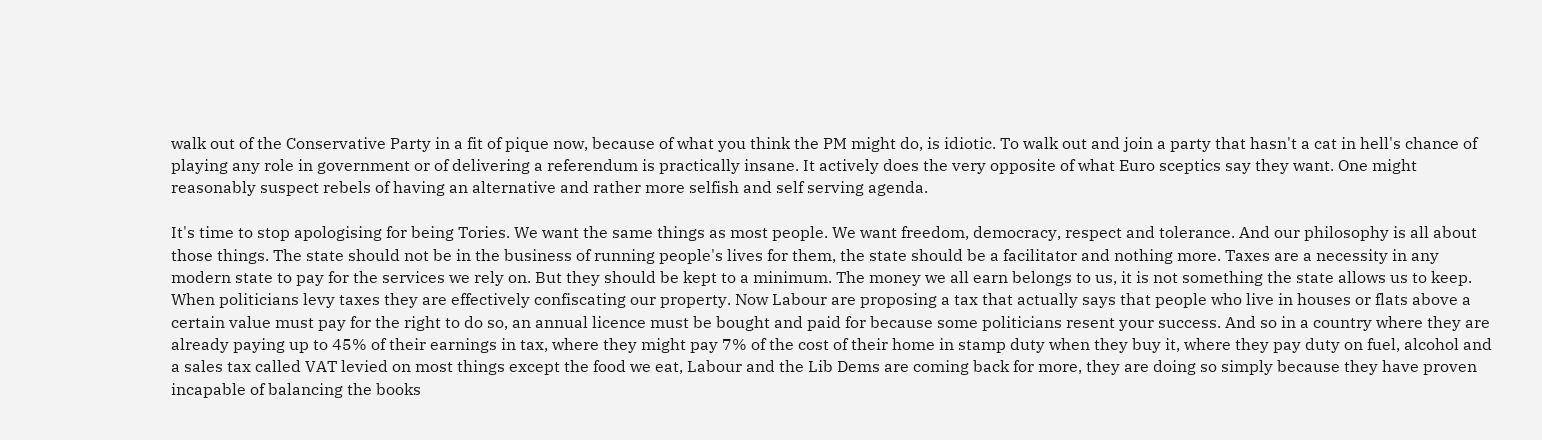walk out of the Conservative Party in a fit of pique now, because of what you think the PM might do, is idiotic. To walk out and join a party that hasn't a cat in hell's chance of playing any role in government or of delivering a referendum is practically insane. It actively does the very opposite of what Euro sceptics say they want. One might reasonably suspect rebels of having an alternative and rather more selfish and self serving agenda.

It's time to stop apologising for being Tories. We want the same things as most people. We want freedom, democracy, respect and tolerance. And our philosophy is all about those things. The state should not be in the business of running people's lives for them, the state should be a facilitator and nothing more. Taxes are a necessity in any modern state to pay for the services we rely on. But they should be kept to a minimum. The money we all earn belongs to us, it is not something the state allows us to keep. When politicians levy taxes they are effectively confiscating our property. Now Labour are proposing a tax that actually says that people who live in houses or flats above a certain value must pay for the right to do so, an annual licence must be bought and paid for because some politicians resent your success. And so in a country where they are already paying up to 45% of their earnings in tax, where they might pay 7% of the cost of their home in stamp duty when they buy it, where they pay duty on fuel, alcohol and a sales tax called VAT levied on most things except the food we eat, Labour and the Lib Dems are coming back for more, they are doing so simply because they have proven incapable of balancing the books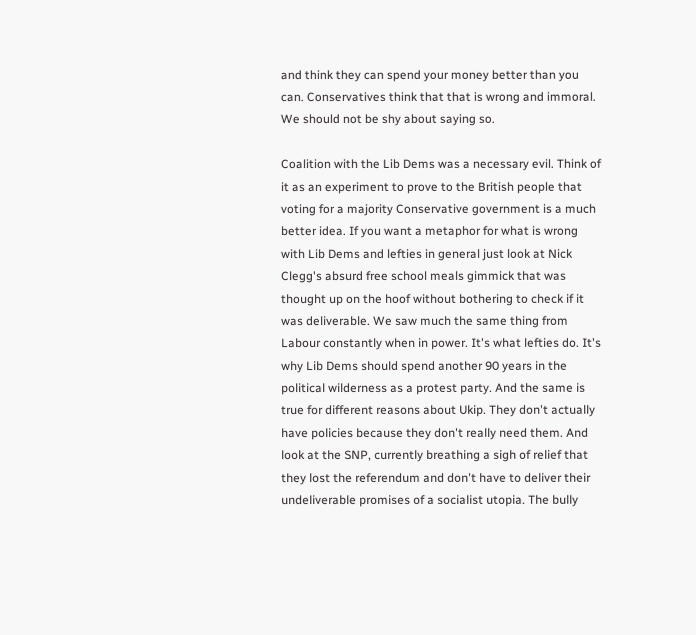and think they can spend your money better than you can. Conservatives think that that is wrong and immoral. We should not be shy about saying so.

Coalition with the Lib Dems was a necessary evil. Think of it as an experiment to prove to the British people that voting for a majority Conservative government is a much better idea. If you want a metaphor for what is wrong with Lib Dems and lefties in general just look at Nick Clegg's absurd free school meals gimmick that was thought up on the hoof without bothering to check if it was deliverable. We saw much the same thing from Labour constantly when in power. It's what lefties do. It's why Lib Dems should spend another 90 years in the political wilderness as a protest party. And the same is true for different reasons about Ukip. They don't actually have policies because they don't really need them. And look at the SNP, currently breathing a sigh of relief that they lost the referendum and don't have to deliver their undeliverable promises of a socialist utopia. The bully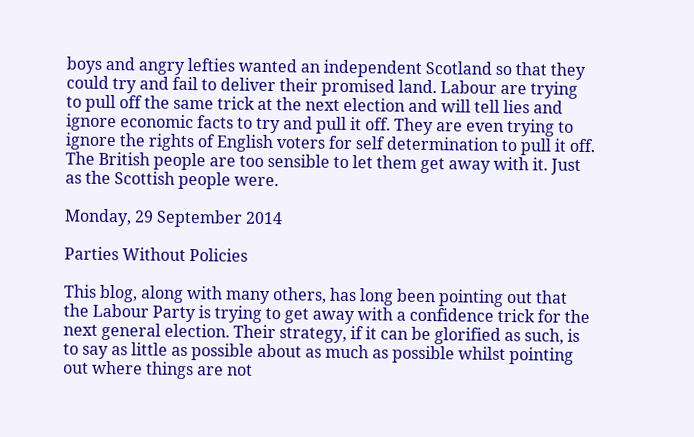boys and angry lefties wanted an independent Scotland so that they could try and fail to deliver their promised land. Labour are trying to pull off the same trick at the next election and will tell lies and ignore economic facts to try and pull it off. They are even trying to ignore the rights of English voters for self determination to pull it off. The British people are too sensible to let them get away with it. Just as the Scottish people were.

Monday, 29 September 2014

Parties Without Policies

This blog, along with many others, has long been pointing out that the Labour Party is trying to get away with a confidence trick for the next general election. Their strategy, if it can be glorified as such, is to say as little as possible about as much as possible whilst pointing out where things are not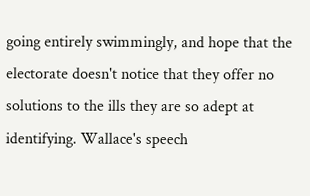going entirely swimmingly, and hope that the electorate doesn't notice that they offer no solutions to the ills they are so adept at identifying. Wallace's speech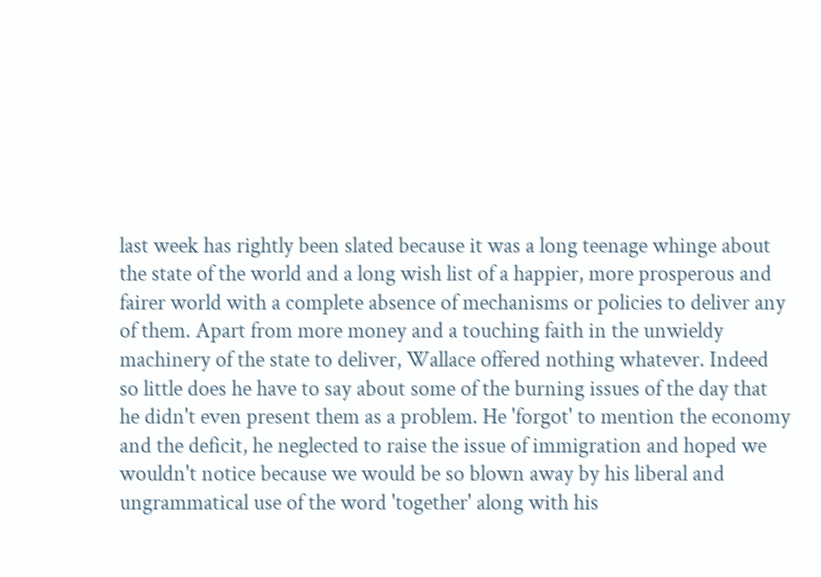last week has rightly been slated because it was a long teenage whinge about the state of the world and a long wish list of a happier, more prosperous and fairer world with a complete absence of mechanisms or policies to deliver any of them. Apart from more money and a touching faith in the unwieldy machinery of the state to deliver, Wallace offered nothing whatever. Indeed so little does he have to say about some of the burning issues of the day that he didn't even present them as a problem. He 'forgot' to mention the economy and the deficit, he neglected to raise the issue of immigration and hoped we wouldn't notice because we would be so blown away by his liberal and ungrammatical use of the word 'together' along with his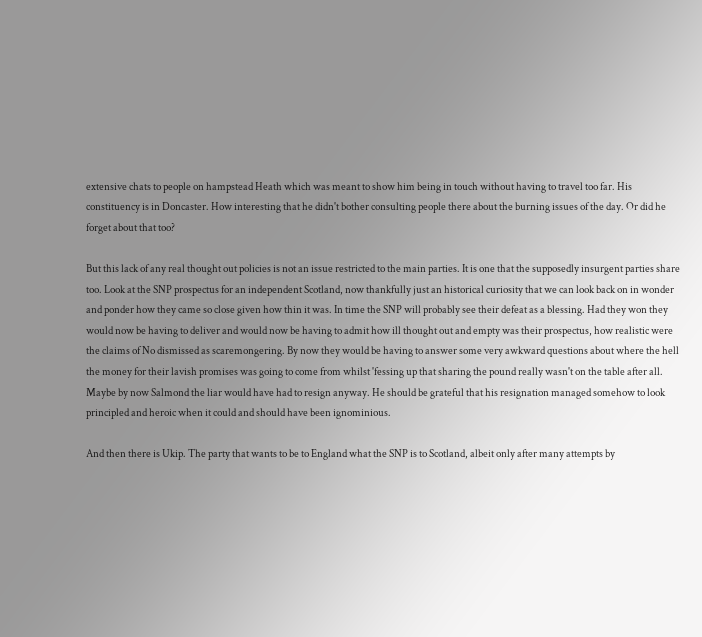extensive chats to people on hampstead Heath which was meant to show him being in touch without having to travel too far. His constituency is in Doncaster. How interesting that he didn't bother consulting people there about the burning issues of the day. Or did he forget about that too?

But this lack of any real thought out policies is not an issue restricted to the main parties. It is one that the supposedly insurgent parties share too. Look at the SNP prospectus for an independent Scotland, now thankfully just an historical curiosity that we can look back on in wonder and ponder how they came so close given how thin it was. In time the SNP will probably see their defeat as a blessing. Had they won they would now be having to deliver and would now be having to admit how ill thought out and empty was their prospectus, how realistic were the claims of No dismissed as scaremongering. By now they would be having to answer some very awkward questions about where the hell the money for their lavish promises was going to come from whilst 'fessing up that sharing the pound really wasn't on the table after all. Maybe by now Salmond the liar would have had to resign anyway. He should be grateful that his resignation managed somehow to look principled and heroic when it could and should have been ignominious.

And then there is Ukip. The party that wants to be to England what the SNP is to Scotland, albeit only after many attempts by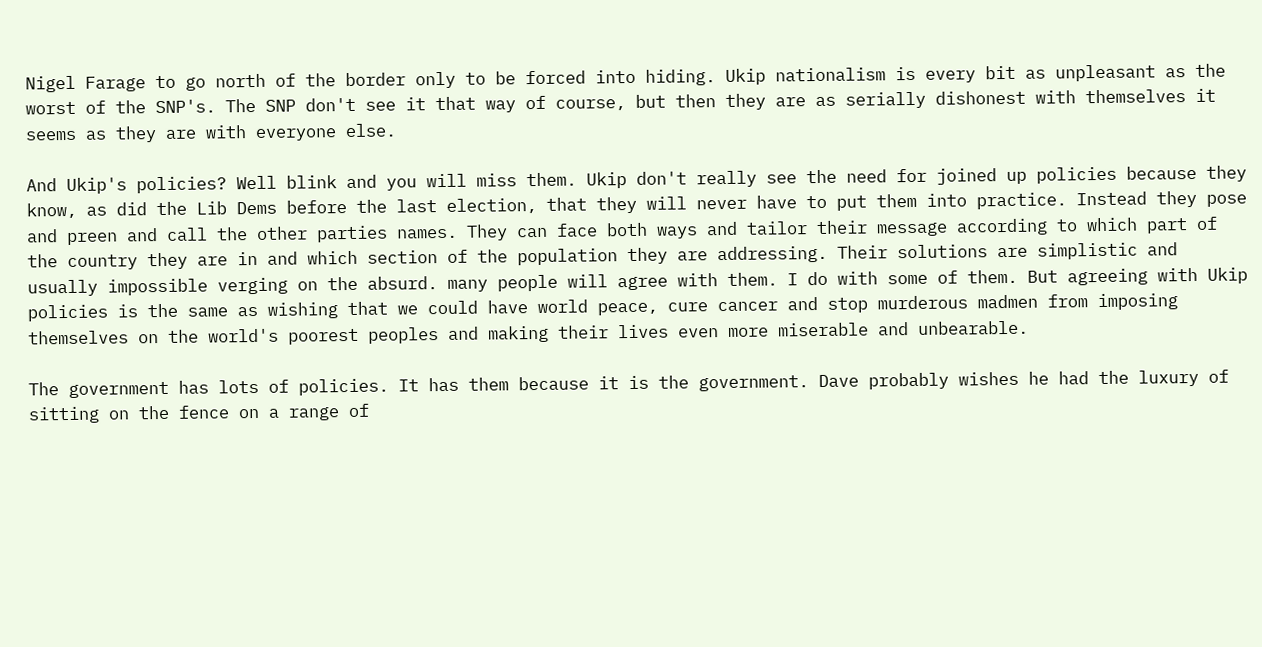Nigel Farage to go north of the border only to be forced into hiding. Ukip nationalism is every bit as unpleasant as the worst of the SNP's. The SNP don't see it that way of course, but then they are as serially dishonest with themselves it seems as they are with everyone else.

And Ukip's policies? Well blink and you will miss them. Ukip don't really see the need for joined up policies because they know, as did the Lib Dems before the last election, that they will never have to put them into practice. Instead they pose and preen and call the other parties names. They can face both ways and tailor their message according to which part of the country they are in and which section of the population they are addressing. Their solutions are simplistic and usually impossible verging on the absurd. many people will agree with them. I do with some of them. But agreeing with Ukip policies is the same as wishing that we could have world peace, cure cancer and stop murderous madmen from imposing themselves on the world's poorest peoples and making their lives even more miserable and unbearable.

The government has lots of policies. It has them because it is the government. Dave probably wishes he had the luxury of sitting on the fence on a range of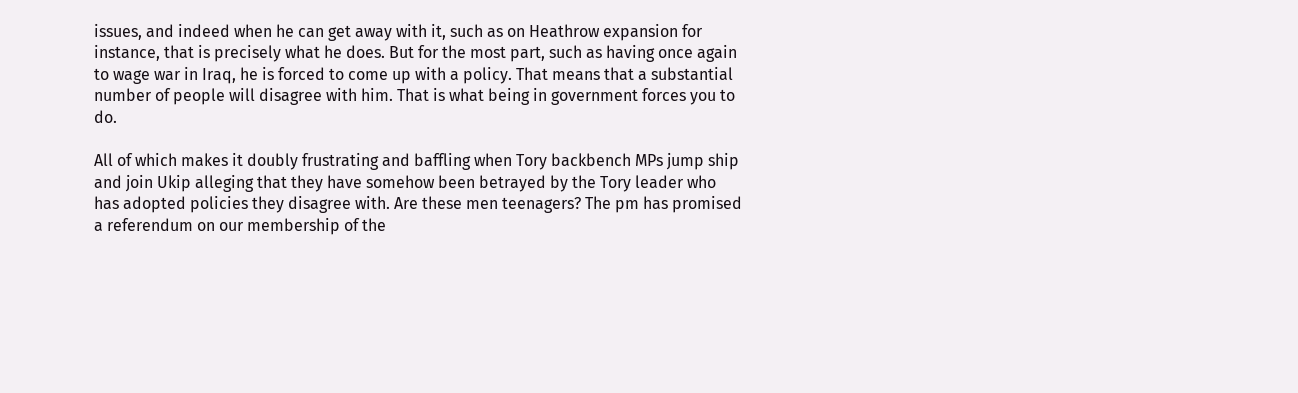issues, and indeed when he can get away with it, such as on Heathrow expansion for instance, that is precisely what he does. But for the most part, such as having once again to wage war in Iraq, he is forced to come up with a policy. That means that a substantial number of people will disagree with him. That is what being in government forces you to do.

All of which makes it doubly frustrating and baffling when Tory backbench MPs jump ship and join Ukip alleging that they have somehow been betrayed by the Tory leader who has adopted policies they disagree with. Are these men teenagers? The pm has promised a referendum on our membership of the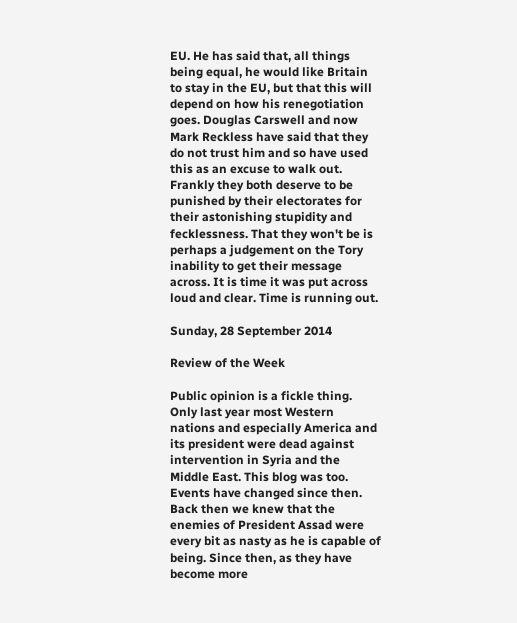EU. He has said that, all things being equal, he would like Britain to stay in the EU, but that this will depend on how his renegotiation goes. Douglas Carswell and now Mark Reckless have said that they do not trust him and so have used this as an excuse to walk out. Frankly they both deserve to be punished by their electorates for their astonishing stupidity and fecklessness. That they won't be is perhaps a judgement on the Tory inability to get their message across. It is time it was put across loud and clear. Time is running out.

Sunday, 28 September 2014

Review of the Week

Public opinion is a fickle thing. Only last year most Western nations and especially America and its president were dead against intervention in Syria and the Middle East. This blog was too. Events have changed since then. Back then we knew that the enemies of President Assad were every bit as nasty as he is capable of being. Since then, as they have become more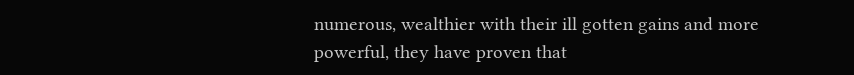numerous, wealthier with their ill gotten gains and more powerful, they have proven that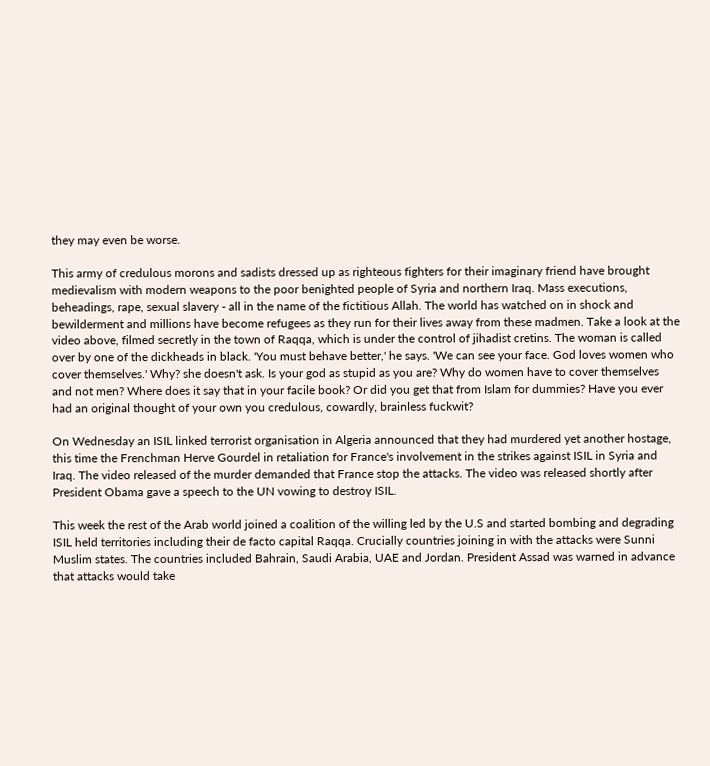they may even be worse.

This army of credulous morons and sadists dressed up as righteous fighters for their imaginary friend have brought medievalism with modern weapons to the poor benighted people of Syria and northern Iraq. Mass executions, beheadings, rape, sexual slavery - all in the name of the fictitious Allah. The world has watched on in shock and bewilderment and millions have become refugees as they run for their lives away from these madmen. Take a look at the video above, filmed secretly in the town of Raqqa, which is under the control of jihadist cretins. The woman is called over by one of the dickheads in black. 'You must behave better,' he says. 'We can see your face. God loves women who cover themselves.' Why? she doesn't ask. Is your god as stupid as you are? Why do women have to cover themselves and not men? Where does it say that in your facile book? Or did you get that from Islam for dummies? Have you ever had an original thought of your own you credulous, cowardly, brainless fuckwit?

On Wednesday an ISIL linked terrorist organisation in Algeria announced that they had murdered yet another hostage, this time the Frenchman Herve Gourdel in retaliation for France's involvement in the strikes against ISIL in Syria and Iraq. The video released of the murder demanded that France stop the attacks. The video was released shortly after President Obama gave a speech to the UN vowing to destroy ISIL.

This week the rest of the Arab world joined a coalition of the willing led by the U.S and started bombing and degrading ISIL held territories including their de facto capital Raqqa. Crucially countries joining in with the attacks were Sunni Muslim states. The countries included Bahrain, Saudi Arabia, UAE and Jordan. President Assad was warned in advance that attacks would take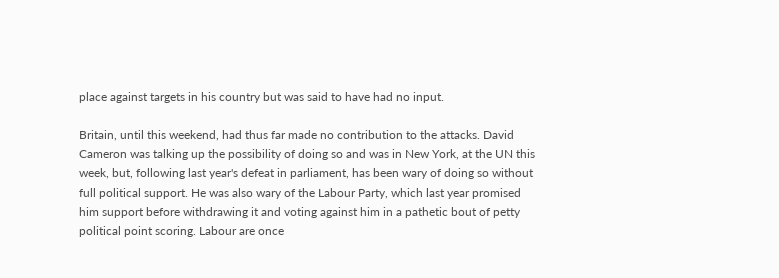place against targets in his country but was said to have had no input.

Britain, until this weekend, had thus far made no contribution to the attacks. David Cameron was talking up the possibility of doing so and was in New York, at the UN this week, but, following last year's defeat in parliament, has been wary of doing so without full political support. He was also wary of the Labour Party, which last year promised him support before withdrawing it and voting against him in a pathetic bout of petty political point scoring. Labour are once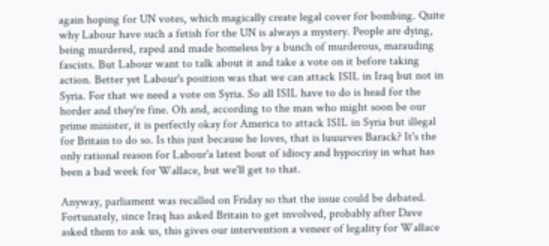again hoping for UN votes, which magically create legal cover for bombing. Quite why Labour have such a fetish for the UN is always a mystery. People are dying, being murdered, raped and made homeless by a bunch of murderous, marauding fascists. But Labour want to talk about it and take a vote on it before taking action. Better yet Labour's position was that we can attack ISIL in Iraq but not in Syria. For that we need a vote on Syria. So all ISIL have to do is head for the horder and they're fine. Oh and, according to the man who might soon be our prime minister, it is perfectly okay for America to attack ISIL in Syria but illegal for Britain to do so. Is this just because he loves, that is luuurves Barack? It's the only rational reason for Labour'a latest bout of idiocy and hypocrisy in what has been a bad week for Wallace, but we'll get to that.

Anyway, parliament was recalled on Friday so that the issue could be debated. Fortunately, since Iraq has asked Britain to get involved, probably after Dave asked them to ask us, this gives our intervention a veneer of legality for Wallace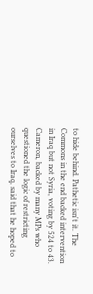to hide behind. Pathetic isn't it. The Commons in the end backed intervention in Iraq but not Syria, voting by 524 to 43. Cameron, backed by many MPs who questioned the logic of restricting ourselves to Iraq, said that he hoped to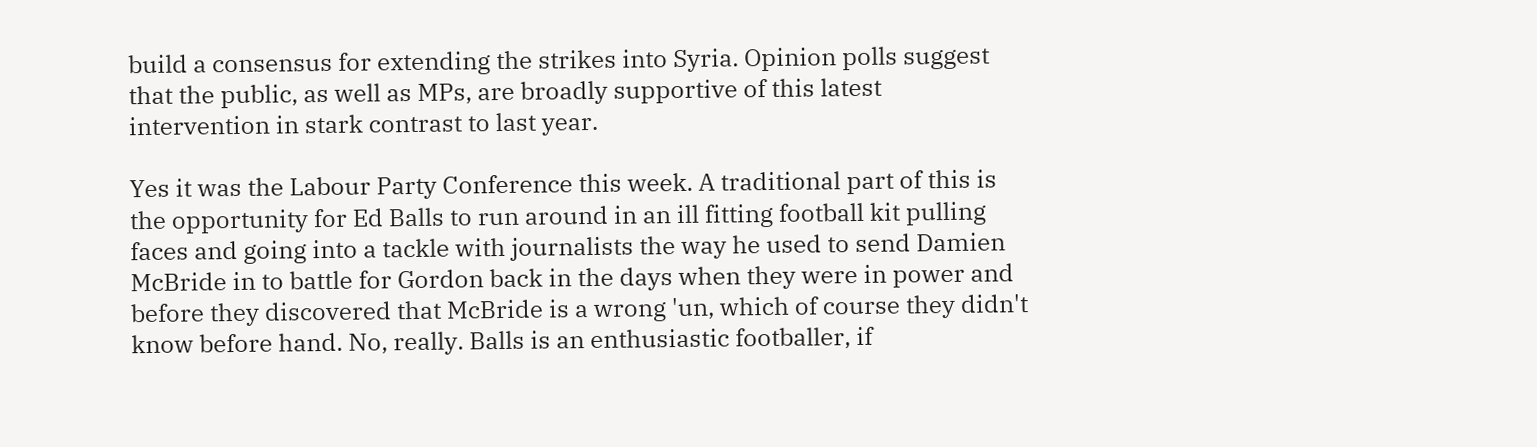build a consensus for extending the strikes into Syria. Opinion polls suggest that the public, as well as MPs, are broadly supportive of this latest intervention in stark contrast to last year.

Yes it was the Labour Party Conference this week. A traditional part of this is the opportunity for Ed Balls to run around in an ill fitting football kit pulling faces and going into a tackle with journalists the way he used to send Damien McBride in to battle for Gordon back in the days when they were in power and before they discovered that McBride is a wrong 'un, which of course they didn't know before hand. No, really. Balls is an enthusiastic footballer, if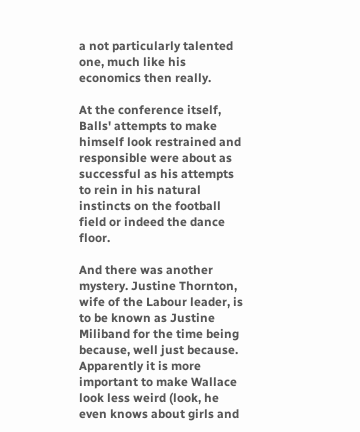a not particularly talented one, much like his economics then really.

At the conference itself, Balls' attempts to make himself look restrained and responsible were about as successful as his attempts to rein in his natural instincts on the football field or indeed the dance floor.

And there was another mystery. Justine Thornton, wife of the Labour leader, is to be known as Justine Miliband for the time being because, well just because. Apparently it is more important to make Wallace look less weird (look, he even knows about girls and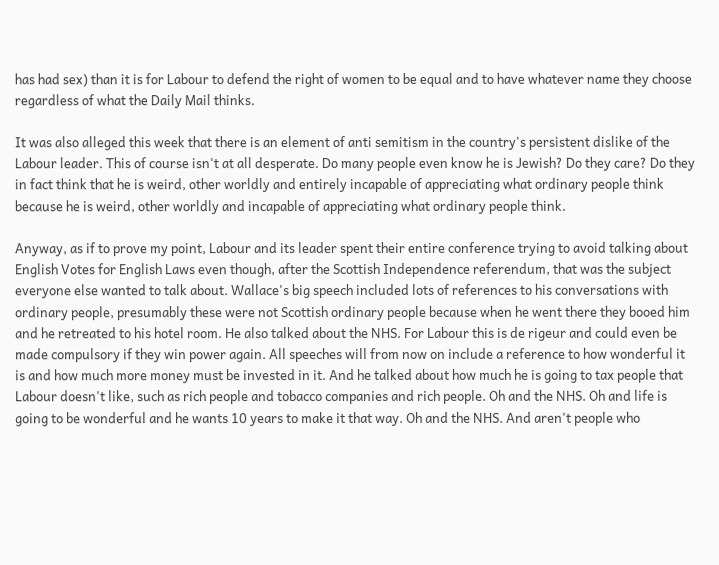has had sex) than it is for Labour to defend the right of women to be equal and to have whatever name they choose regardless of what the Daily Mail thinks.

It was also alleged this week that there is an element of anti semitism in the country's persistent dislike of the Labour leader. This of course isn't at all desperate. Do many people even know he is Jewish? Do they care? Do they in fact think that he is weird, other worldly and entirely incapable of appreciating what ordinary people think because he is weird, other worldly and incapable of appreciating what ordinary people think.

Anyway, as if to prove my point, Labour and its leader spent their entire conference trying to avoid talking about English Votes for English Laws even though, after the Scottish Independence referendum, that was the subject everyone else wanted to talk about. Wallace's big speech included lots of references to his conversations with ordinary people, presumably these were not Scottish ordinary people because when he went there they booed him and he retreated to his hotel room. He also talked about the NHS. For Labour this is de rigeur and could even be made compulsory if they win power again. All speeches will from now on include a reference to how wonderful it is and how much more money must be invested in it. And he talked about how much he is going to tax people that Labour doesn't like, such as rich people and tobacco companies and rich people. Oh and the NHS. Oh and life is going to be wonderful and he wants 10 years to make it that way. Oh and the NHS. And aren't people who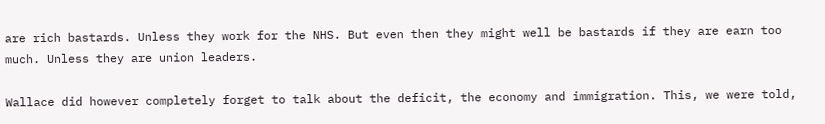are rich bastards. Unless they work for the NHS. But even then they might well be bastards if they are earn too much. Unless they are union leaders.

Wallace did however completely forget to talk about the deficit, the economy and immigration. This, we were told,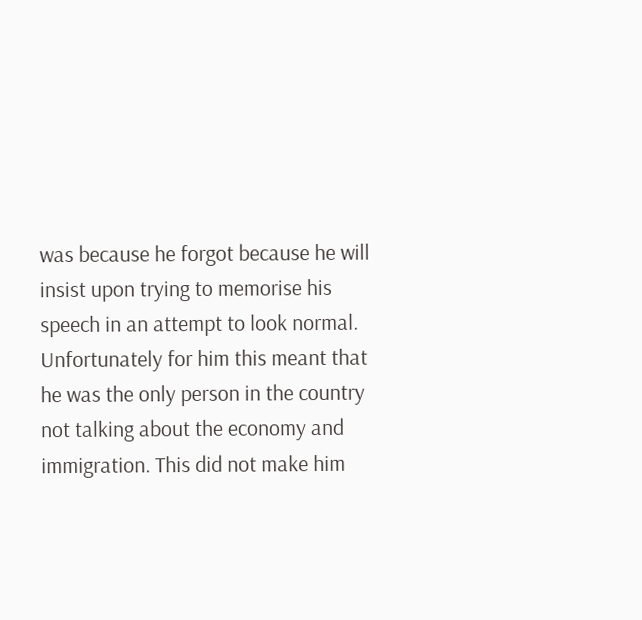was because he forgot because he will insist upon trying to memorise his speech in an attempt to look normal. Unfortunately for him this meant that he was the only person in the country not talking about the economy and immigration. This did not make him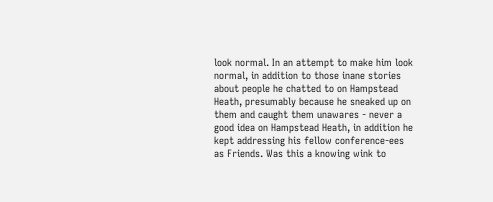look normal. In an attempt to make him look normal, in addition to those inane stories about people he chatted to on Hampstead Heath, presumably because he sneaked up on them and caught them unawares - never a good idea on Hampstead Heath, in addition he kept addressing his fellow conference-ees as Friends. Was this a knowing wink to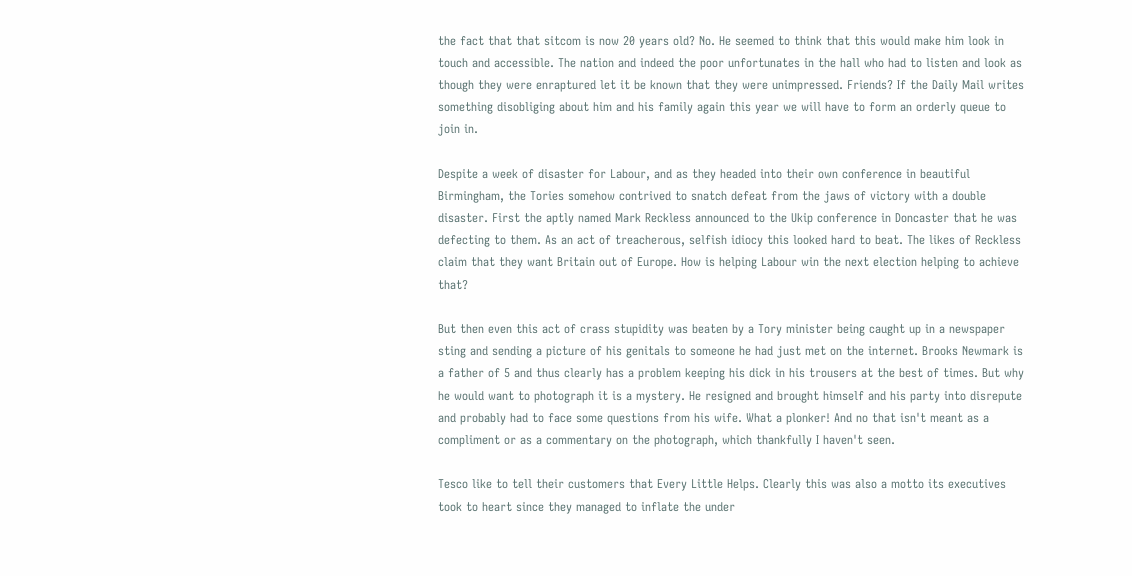the fact that that sitcom is now 20 years old? No. He seemed to think that this would make him look in touch and accessible. The nation and indeed the poor unfortunates in the hall who had to listen and look as though they were enraptured let it be known that they were unimpressed. Friends? If the Daily Mail writes something disobliging about him and his family again this year we will have to form an orderly queue to join in.

Despite a week of disaster for Labour, and as they headed into their own conference in beautiful Birmingham, the Tories somehow contrived to snatch defeat from the jaws of victory with a double disaster. First the aptly named Mark Reckless announced to the Ukip conference in Doncaster that he was defecting to them. As an act of treacherous, selfish idiocy this looked hard to beat. The likes of Reckless claim that they want Britain out of Europe. How is helping Labour win the next election helping to achieve that?

But then even this act of crass stupidity was beaten by a Tory minister being caught up in a newspaper sting and sending a picture of his genitals to someone he had just met on the internet. Brooks Newmark is a father of 5 and thus clearly has a problem keeping his dick in his trousers at the best of times. But why he would want to photograph it is a mystery. He resigned and brought himself and his party into disrepute and probably had to face some questions from his wife. What a plonker! And no that isn't meant as a compliment or as a commentary on the photograph, which thankfully I haven't seen.

Tesco like to tell their customers that Every Little Helps. Clearly this was also a motto its executives took to heart since they managed to inflate the under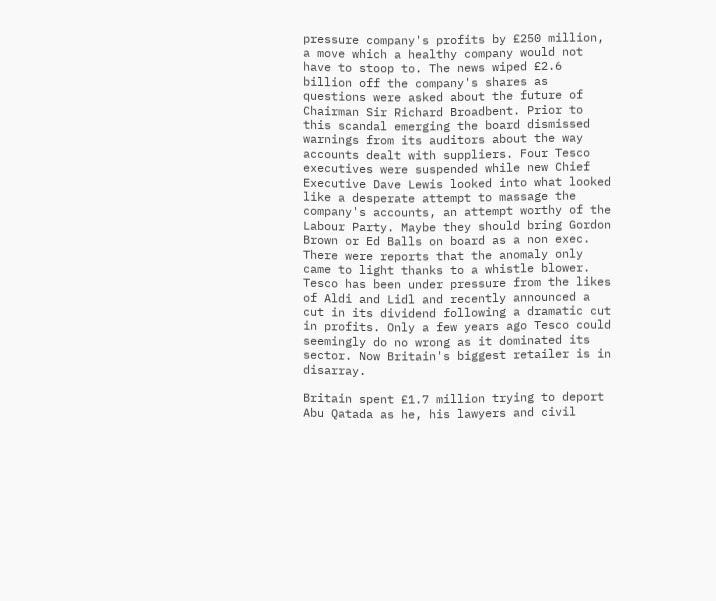pressure company's profits by £250 million, a move which a healthy company would not have to stoop to. The news wiped £2.6 billion off the company's shares as questions were asked about the future of Chairman Sir Richard Broadbent. Prior to this scandal emerging the board dismissed warnings from its auditors about the way accounts dealt with suppliers. Four Tesco executives were suspended while new Chief Executive Dave Lewis looked into what looked like a desperate attempt to massage the company's accounts, an attempt worthy of the Labour Party. Maybe they should bring Gordon Brown or Ed Balls on board as a non exec. There were reports that the anomaly only came to light thanks to a whistle blower. Tesco has been under pressure from the likes of Aldi and Lidl and recently announced a cut in its dividend following a dramatic cut in profits. Only a few years ago Tesco could seemingly do no wrong as it dominated its sector. Now Britain's biggest retailer is in disarray.

Britain spent £1.7 million trying to deport Abu Qatada as he, his lawyers and civil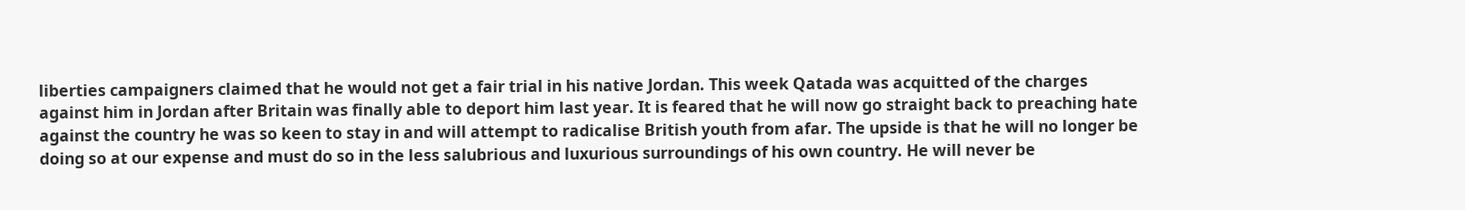liberties campaigners claimed that he would not get a fair trial in his native Jordan. This week Qatada was acquitted of the charges against him in Jordan after Britain was finally able to deport him last year. It is feared that he will now go straight back to preaching hate against the country he was so keen to stay in and will attempt to radicalise British youth from afar. The upside is that he will no longer be doing so at our expense and must do so in the less salubrious and luxurious surroundings of his own country. He will never be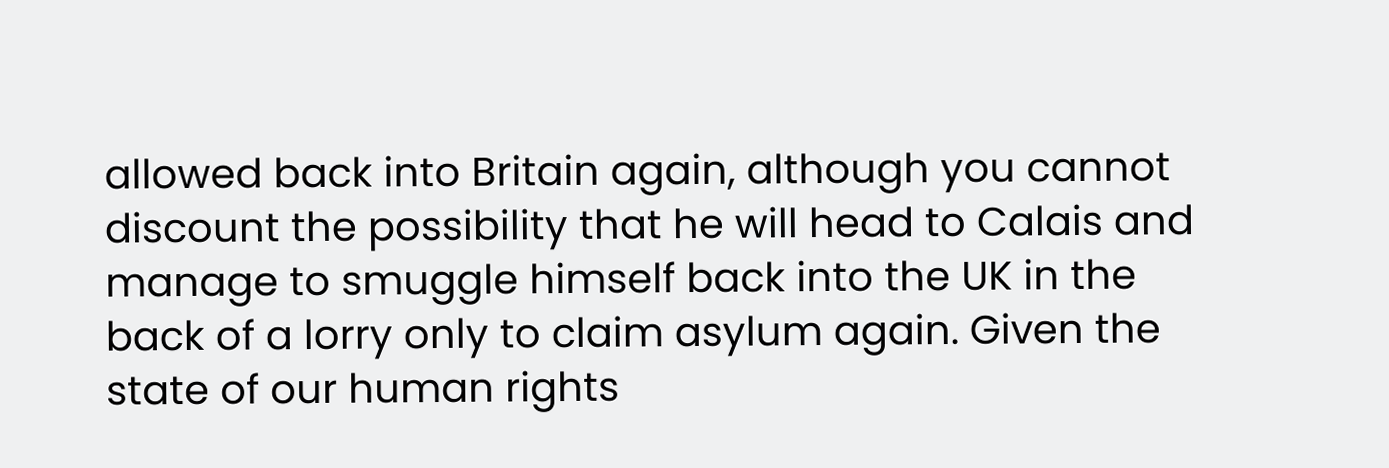allowed back into Britain again, although you cannot discount the possibility that he will head to Calais and manage to smuggle himself back into the UK in the back of a lorry only to claim asylum again. Given the state of our human rights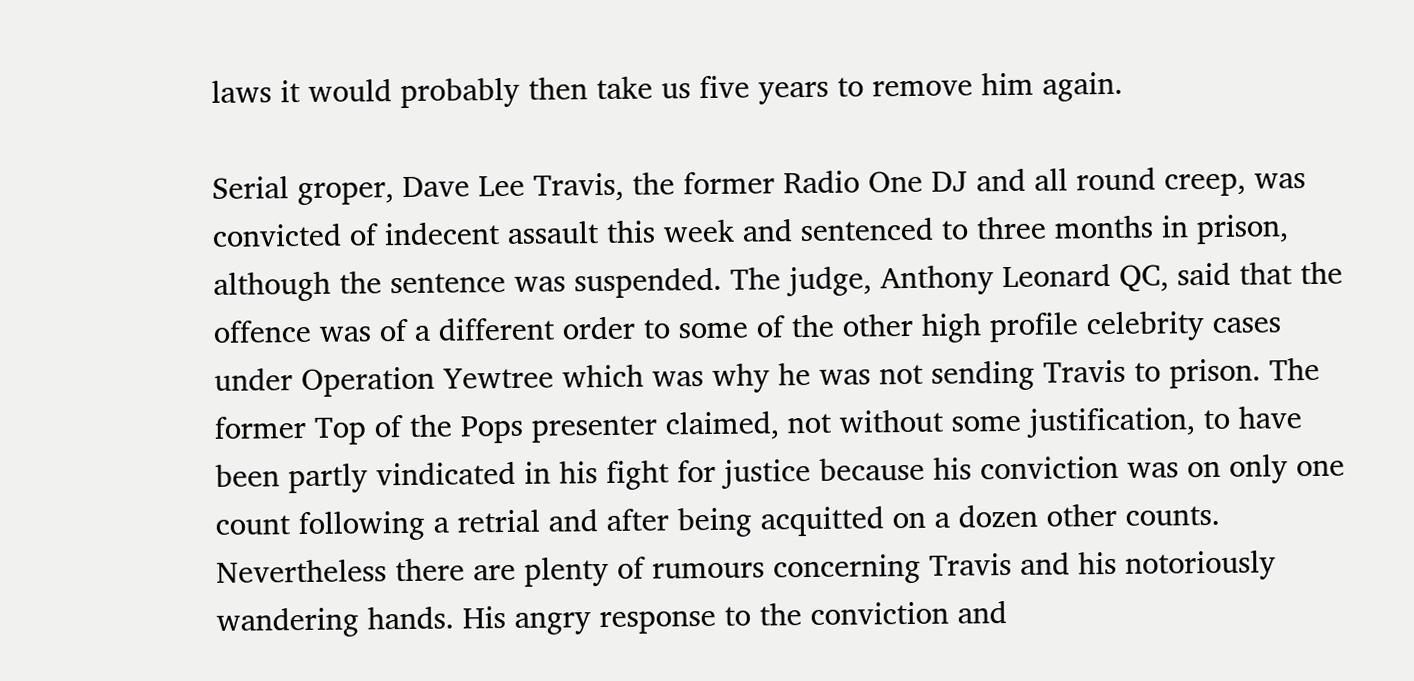laws it would probably then take us five years to remove him again.

Serial groper, Dave Lee Travis, the former Radio One DJ and all round creep, was convicted of indecent assault this week and sentenced to three months in prison, although the sentence was suspended. The judge, Anthony Leonard QC, said that the offence was of a different order to some of the other high profile celebrity cases under Operation Yewtree which was why he was not sending Travis to prison. The former Top of the Pops presenter claimed, not without some justification, to have been partly vindicated in his fight for justice because his conviction was on only one count following a retrial and after being acquitted on a dozen other counts. Nevertheless there are plenty of rumours concerning Travis and his notoriously wandering hands. His angry response to the conviction and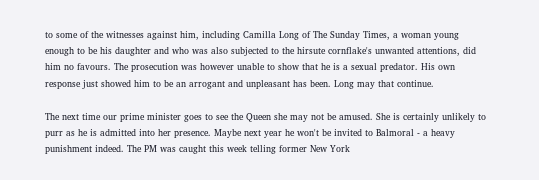to some of the witnesses against him, including Camilla Long of The Sunday Times, a woman young enough to be his daughter and who was also subjected to the hirsute cornflake's unwanted attentions, did him no favours. The prosecution was however unable to show that he is a sexual predator. His own response just showed him to be an arrogant and unpleasant has been. Long may that continue.

The next time our prime minister goes to see the Queen she may not be amused. She is certainly unlikely to purr as he is admitted into her presence. Maybe next year he won't be invited to Balmoral - a heavy punishment indeed. The PM was caught this week telling former New York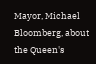Mayor, Michael Bloomberg, about the Queen's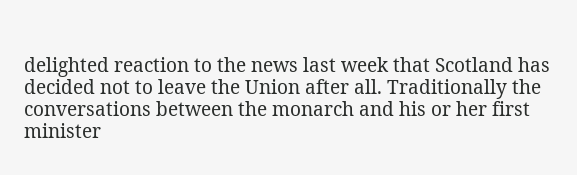delighted reaction to the news last week that Scotland has decided not to leave the Union after all. Traditionally the conversations between the monarch and his or her first minister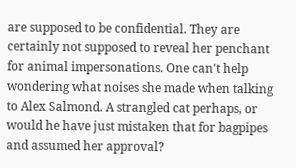are supposed to be confidential. They are certainly not supposed to reveal her penchant for animal impersonations. One can't help wondering what noises she made when talking to Alex Salmond. A strangled cat perhaps, or would he have just mistaken that for bagpipes and assumed her approval?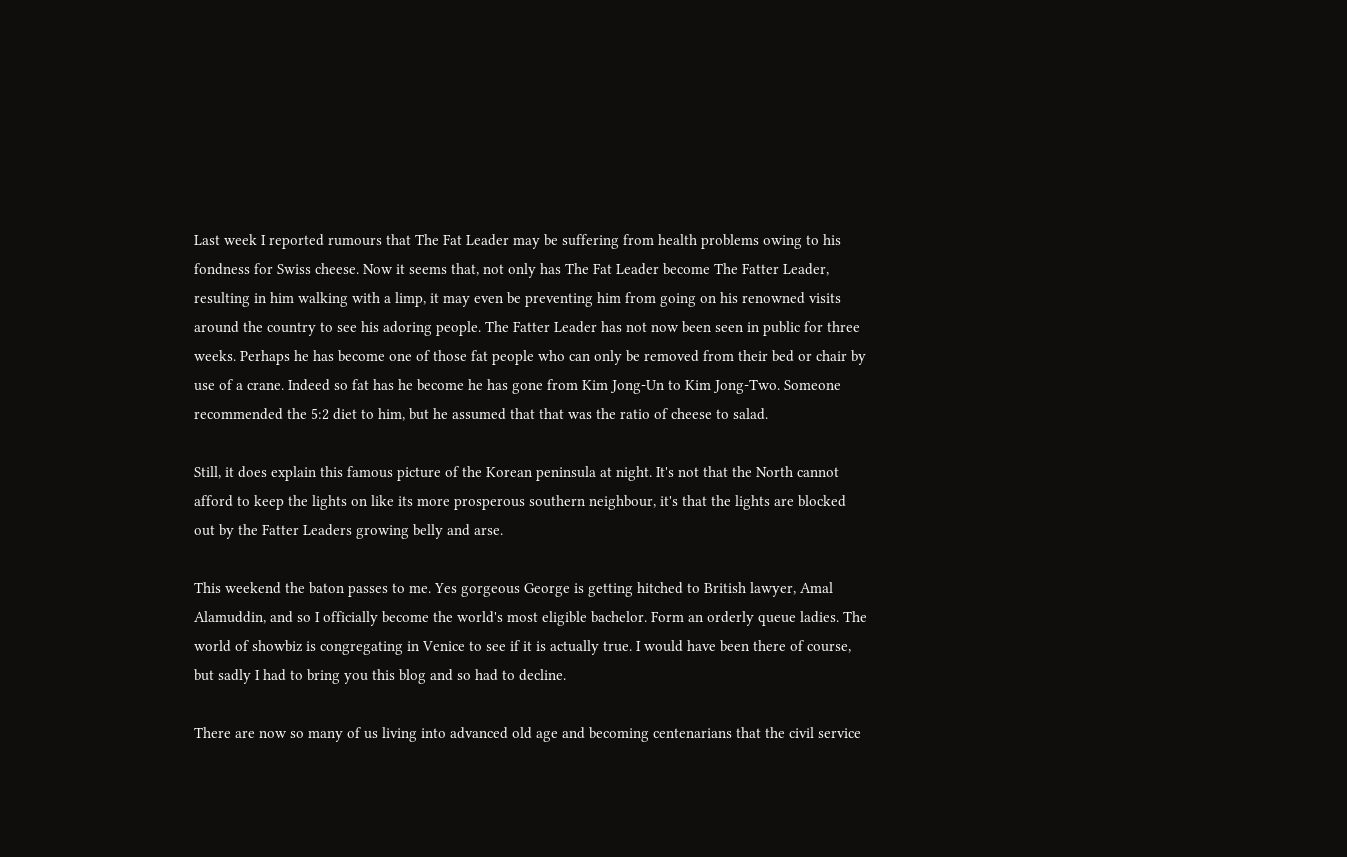Last week I reported rumours that The Fat Leader may be suffering from health problems owing to his fondness for Swiss cheese. Now it seems that, not only has The Fat Leader become The Fatter Leader, resulting in him walking with a limp, it may even be preventing him from going on his renowned visits around the country to see his adoring people. The Fatter Leader has not now been seen in public for three weeks. Perhaps he has become one of those fat people who can only be removed from their bed or chair by use of a crane. Indeed so fat has he become he has gone from Kim Jong-Un to Kim Jong-Two. Someone recommended the 5:2 diet to him, but he assumed that that was the ratio of cheese to salad.

Still, it does explain this famous picture of the Korean peninsula at night. It's not that the North cannot afford to keep the lights on like its more prosperous southern neighbour, it's that the lights are blocked out by the Fatter Leaders growing belly and arse.

This weekend the baton passes to me. Yes gorgeous George is getting hitched to British lawyer, Amal Alamuddin, and so I officially become the world's most eligible bachelor. Form an orderly queue ladies. The world of showbiz is congregating in Venice to see if it is actually true. I would have been there of course, but sadly I had to bring you this blog and so had to decline.

There are now so many of us living into advanced old age and becoming centenarians that the civil service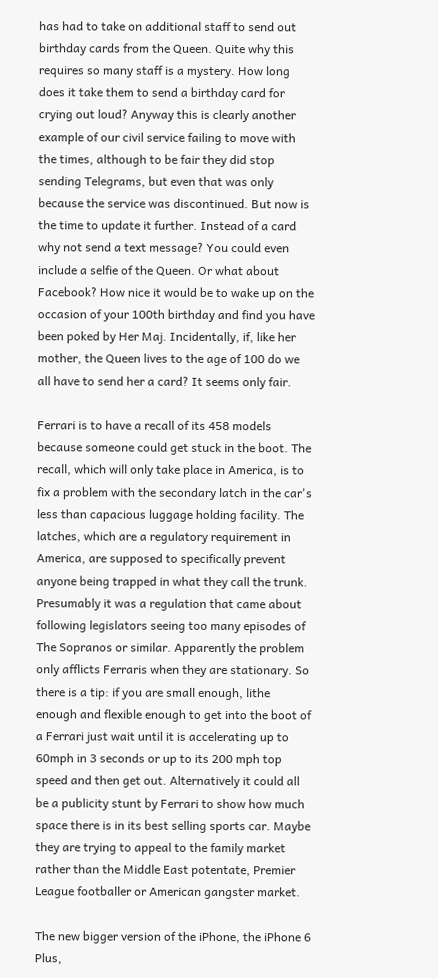has had to take on additional staff to send out birthday cards from the Queen. Quite why this requires so many staff is a mystery. How long does it take them to send a birthday card for crying out loud? Anyway this is clearly another example of our civil service failing to move with the times, although to be fair they did stop sending Telegrams, but even that was only because the service was discontinued. But now is the time to update it further. Instead of a card why not send a text message? You could even include a selfie of the Queen. Or what about Facebook? How nice it would be to wake up on the occasion of your 100th birthday and find you have been poked by Her Maj. Incidentally, if, like her mother, the Queen lives to the age of 100 do we all have to send her a card? It seems only fair.

Ferrari is to have a recall of its 458 models because someone could get stuck in the boot. The recall, which will only take place in America, is to fix a problem with the secondary latch in the car's less than capacious luggage holding facility. The latches, which are a regulatory requirement in America, are supposed to specifically prevent anyone being trapped in what they call the trunk. Presumably it was a regulation that came about following legislators seeing too many episodes of The Sopranos or similar. Apparently the problem only afflicts Ferraris when they are stationary. So there is a tip: if you are small enough, lithe enough and flexible enough to get into the boot of a Ferrari just wait until it is accelerating up to 60mph in 3 seconds or up to its 200 mph top speed and then get out. Alternatively it could all be a publicity stunt by Ferrari to show how much space there is in its best selling sports car. Maybe they are trying to appeal to the family market rather than the Middle East potentate, Premier League footballer or American gangster market.

The new bigger version of the iPhone, the iPhone 6 Plus,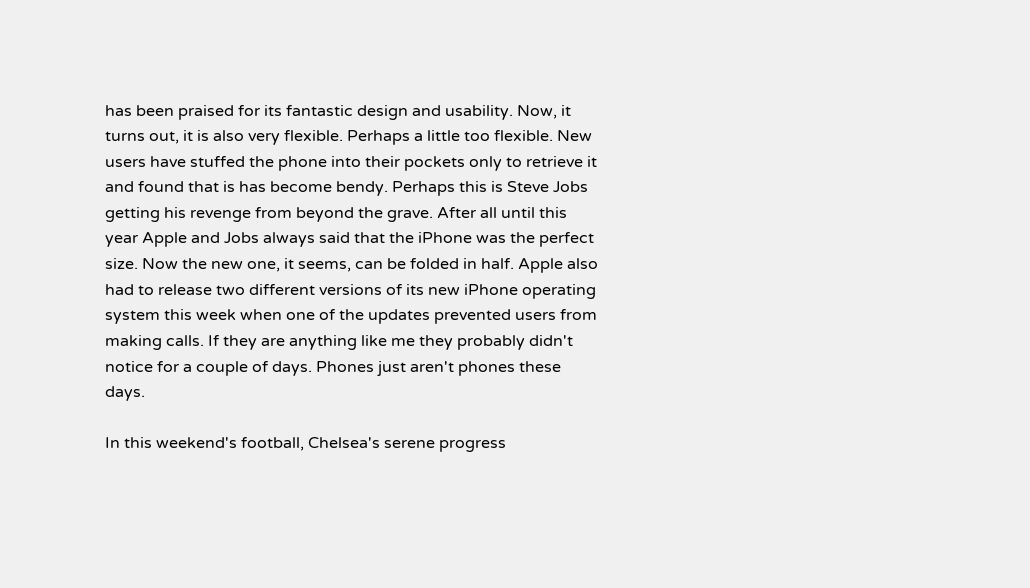has been praised for its fantastic design and usability. Now, it turns out, it is also very flexible. Perhaps a little too flexible. New users have stuffed the phone into their pockets only to retrieve it and found that is has become bendy. Perhaps this is Steve Jobs getting his revenge from beyond the grave. After all until this year Apple and Jobs always said that the iPhone was the perfect size. Now the new one, it seems, can be folded in half. Apple also had to release two different versions of its new iPhone operating system this week when one of the updates prevented users from making calls. If they are anything like me they probably didn't notice for a couple of days. Phones just aren't phones these days.

In this weekend's football, Chelsea's serene progress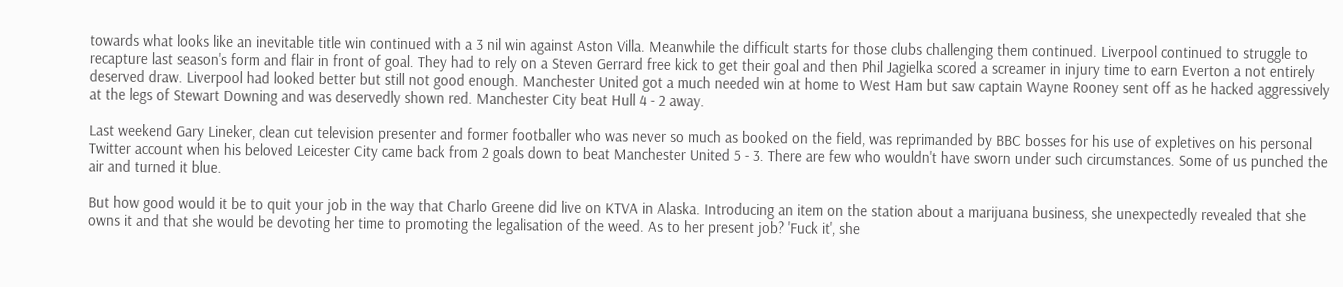towards what looks like an inevitable title win continued with a 3 nil win against Aston Villa. Meanwhile the difficult starts for those clubs challenging them continued. Liverpool continued to struggle to recapture last season's form and flair in front of goal. They had to rely on a Steven Gerrard free kick to get their goal and then Phil Jagielka scored a screamer in injury time to earn Everton a not entirely deserved draw. Liverpool had looked better but still not good enough. Manchester United got a much needed win at home to West Ham but saw captain Wayne Rooney sent off as he hacked aggressively at the legs of Stewart Downing and was deservedly shown red. Manchester City beat Hull 4 - 2 away.

Last weekend Gary Lineker, clean cut television presenter and former footballer who was never so much as booked on the field, was reprimanded by BBC bosses for his use of expletives on his personal Twitter account when his beloved Leicester City came back from 2 goals down to beat Manchester United 5 - 3. There are few who wouldn't have sworn under such circumstances. Some of us punched the air and turned it blue.

But how good would it be to quit your job in the way that Charlo Greene did live on KTVA in Alaska. Introducing an item on the station about a marijuana business, she unexpectedly revealed that she owns it and that she would be devoting her time to promoting the legalisation of the weed. As to her present job? 'Fuck it', she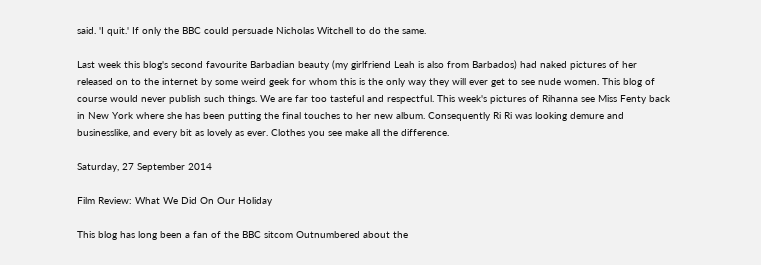said. 'I quit.' If only the BBC could persuade Nicholas Witchell to do the same.

Last week this blog's second favourite Barbadian beauty (my girlfriend Leah is also from Barbados) had naked pictures of her released on to the internet by some weird geek for whom this is the only way they will ever get to see nude women. This blog of course would never publish such things. We are far too tasteful and respectful. This week's pictures of Rihanna see Miss Fenty back in New York where she has been putting the final touches to her new album. Consequently Ri Ri was looking demure and businesslike, and every bit as lovely as ever. Clothes you see make all the difference.

Saturday, 27 September 2014

Film Review: What We Did On Our Holiday

This blog has long been a fan of the BBC sitcom Outnumbered about the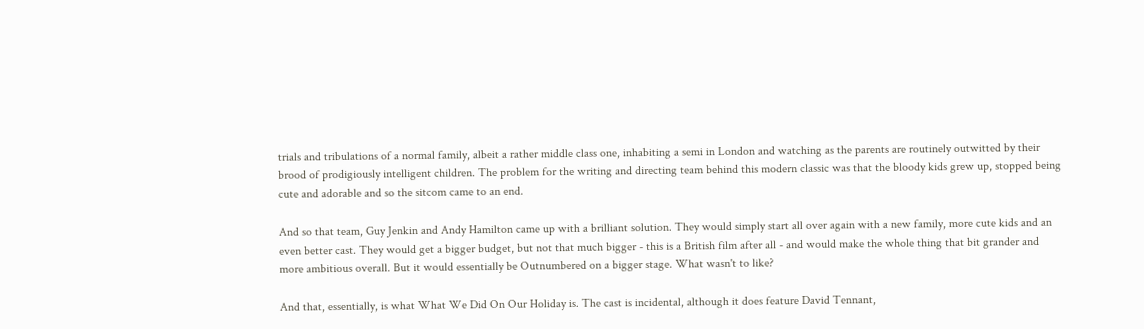trials and tribulations of a normal family, albeit a rather middle class one, inhabiting a semi in London and watching as the parents are routinely outwitted by their brood of prodigiously intelligent children. The problem for the writing and directing team behind this modern classic was that the bloody kids grew up, stopped being cute and adorable and so the sitcom came to an end.

And so that team, Guy Jenkin and Andy Hamilton came up with a brilliant solution. They would simply start all over again with a new family, more cute kids and an even better cast. They would get a bigger budget, but not that much bigger - this is a British film after all - and would make the whole thing that bit grander and more ambitious overall. But it would essentially be Outnumbered on a bigger stage. What wasn't to like?

And that, essentially, is what What We Did On Our Holiday is. The cast is incidental, although it does feature David Tennant,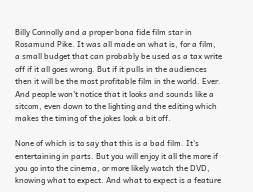Billy Connolly and a proper bona fide film star in Rosamund Pike. It was all made on what is, for a film, a small budget that can probably be used as a tax write off if it all goes wrong. But if it pulls in the audiences then it will be the most profitable film in the world. Ever. And people won't notice that it looks and sounds like a sitcom, even down to the lighting and the editing which makes the timing of the jokes look a bit off.

None of which is to say that this is a bad film. It's entertaining in parts. But you will enjoy it all the more if you go into the cinema, or more likely watch the DVD, knowing what to expect. And what to expect is a feature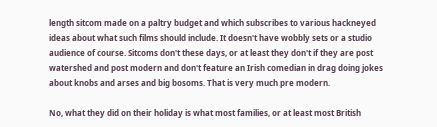length sitcom made on a paltry budget and which subscribes to various hackneyed ideas about what such films should include. It doesn't have wobbly sets or a studio audience of course. Sitcoms don't these days, or at least they don't if they are post watershed and post modern and don't feature an Irish comedian in drag doing jokes about knobs and arses and big bosoms. That is very much pre modern.

No, what they did on their holiday is what most families, or at least most British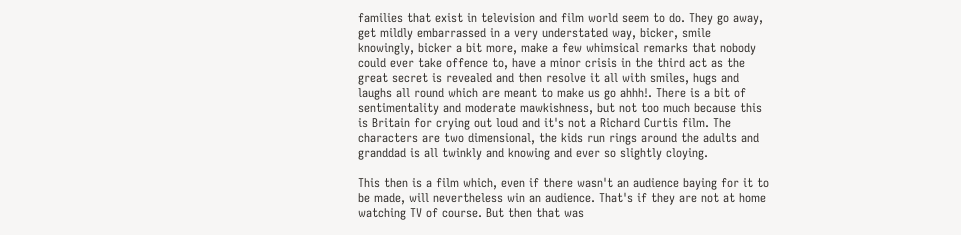families that exist in television and film world seem to do. They go away, get mildly embarrassed in a very understated way, bicker, smile knowingly, bicker a bit more, make a few whimsical remarks that nobody could ever take offence to, have a minor crisis in the third act as the great secret is revealed and then resolve it all with smiles, hugs and laughs all round which are meant to make us go ahhh!. There is a bit of sentimentality and moderate mawkishness, but not too much because this is Britain for crying out loud and it's not a Richard Curtis film. The characters are two dimensional, the kids run rings around the adults and granddad is all twinkly and knowing and ever so slightly cloying.

This then is a film which, even if there wasn't an audience baying for it to be made, will nevertheless win an audience. That's if they are not at home watching TV of course. But then that was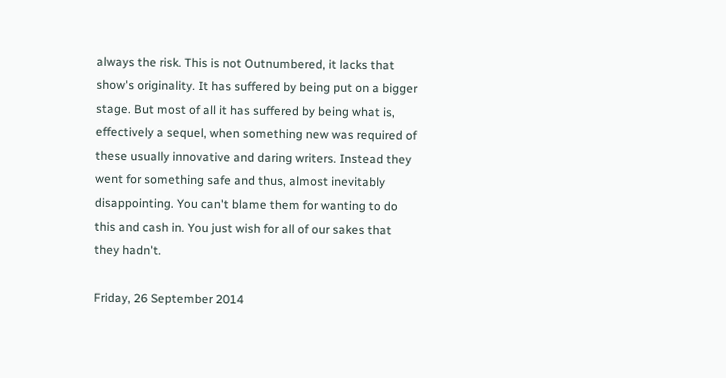always the risk. This is not Outnumbered, it lacks that show's originality. It has suffered by being put on a bigger stage. But most of all it has suffered by being what is, effectively a sequel, when something new was required of these usually innovative and daring writers. Instead they went for something safe and thus, almost inevitably disappointing. You can't blame them for wanting to do this and cash in. You just wish for all of our sakes that they hadn't.

Friday, 26 September 2014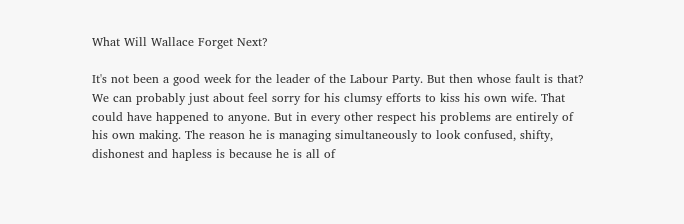What Will Wallace Forget Next?

It's not been a good week for the leader of the Labour Party. But then whose fault is that? We can probably just about feel sorry for his clumsy efforts to kiss his own wife. That could have happened to anyone. But in every other respect his problems are entirely of his own making. The reason he is managing simultaneously to look confused, shifty, dishonest and hapless is because he is all of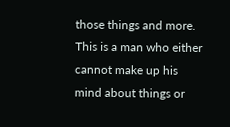those things and more. This is a man who either cannot make up his mind about things or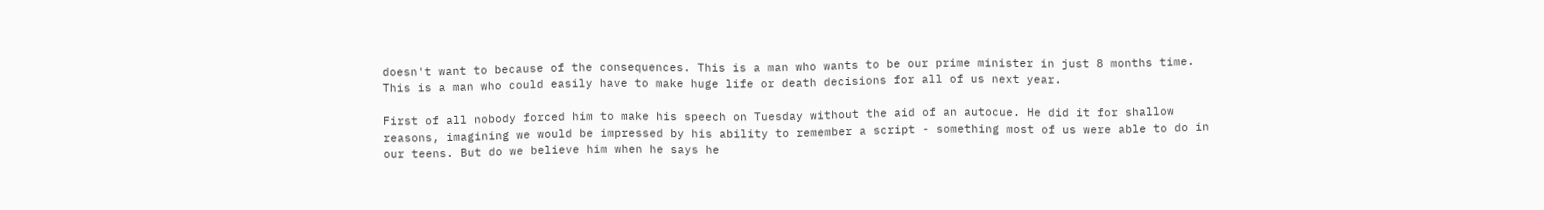doesn't want to because of the consequences. This is a man who wants to be our prime minister in just 8 months time. This is a man who could easily have to make huge life or death decisions for all of us next year.

First of all nobody forced him to make his speech on Tuesday without the aid of an autocue. He did it for shallow reasons, imagining we would be impressed by his ability to remember a script - something most of us were able to do in our teens. But do we believe him when he says he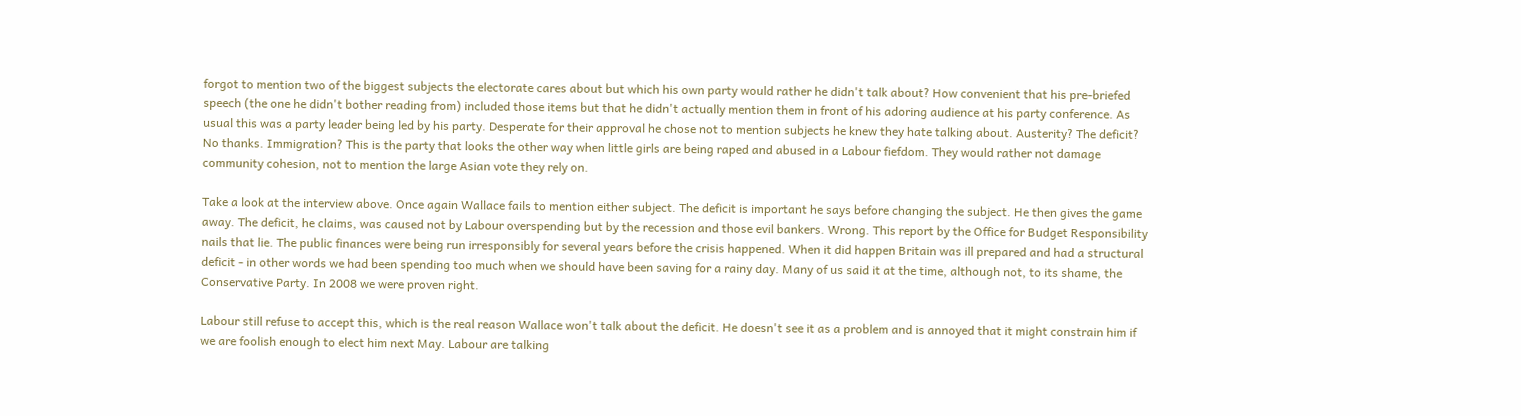forgot to mention two of the biggest subjects the electorate cares about but which his own party would rather he didn't talk about? How convenient that his pre-briefed speech (the one he didn't bother reading from) included those items but that he didn't actually mention them in front of his adoring audience at his party conference. As usual this was a party leader being led by his party. Desperate for their approval he chose not to mention subjects he knew they hate talking about. Austerity? The deficit? No thanks. Immigration? This is the party that looks the other way when little girls are being raped and abused in a Labour fiefdom. They would rather not damage community cohesion, not to mention the large Asian vote they rely on.

Take a look at the interview above. Once again Wallace fails to mention either subject. The deficit is important he says before changing the subject. He then gives the game away. The deficit, he claims, was caused not by Labour overspending but by the recession and those evil bankers. Wrong. This report by the Office for Budget Responsibility nails that lie. The public finances were being run irresponsibly for several years before the crisis happened. When it did happen Britain was ill prepared and had a structural deficit - in other words we had been spending too much when we should have been saving for a rainy day. Many of us said it at the time, although not, to its shame, the Conservative Party. In 2008 we were proven right.

Labour still refuse to accept this, which is the real reason Wallace won't talk about the deficit. He doesn't see it as a problem and is annoyed that it might constrain him if we are foolish enough to elect him next May. Labour are talking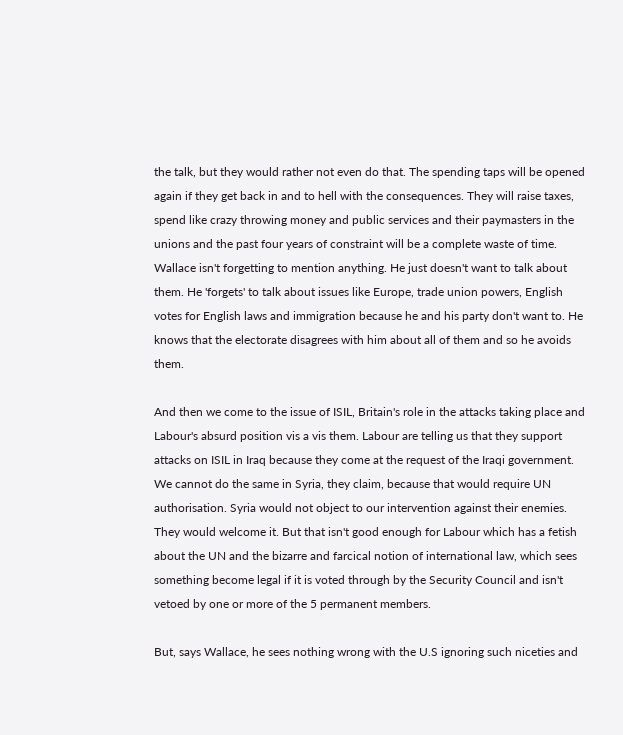the talk, but they would rather not even do that. The spending taps will be opened again if they get back in and to hell with the consequences. They will raise taxes, spend like crazy throwing money and public services and their paymasters in the unions and the past four years of constraint will be a complete waste of time. Wallace isn't forgetting to mention anything. He just doesn't want to talk about them. He 'forgets' to talk about issues like Europe, trade union powers, English votes for English laws and immigration because he and his party don't want to. He knows that the electorate disagrees with him about all of them and so he avoids them.

And then we come to the issue of ISIL, Britain's role in the attacks taking place and Labour's absurd position vis a vis them. Labour are telling us that they support attacks on ISIL in Iraq because they come at the request of the Iraqi government. We cannot do the same in Syria, they claim, because that would require UN authorisation. Syria would not object to our intervention against their enemies. They would welcome it. But that isn't good enough for Labour which has a fetish about the UN and the bizarre and farcical notion of international law, which sees something become legal if it is voted through by the Security Council and isn't vetoed by one or more of the 5 permanent members.

But, says Wallace, he sees nothing wrong with the U.S ignoring such niceties and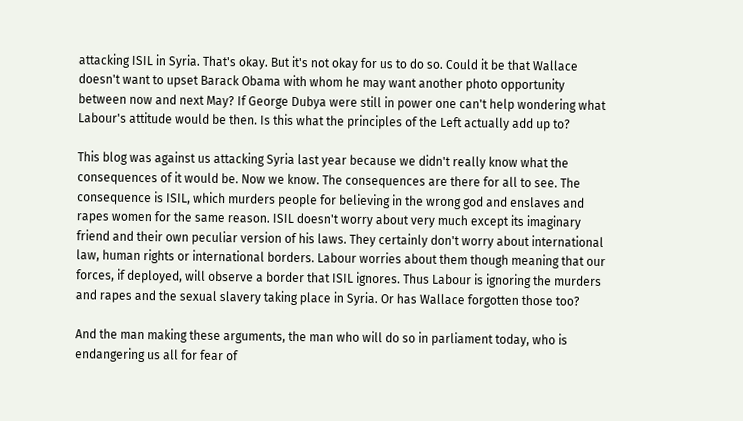attacking ISIL in Syria. That's okay. But it's not okay for us to do so. Could it be that Wallace doesn't want to upset Barack Obama with whom he may want another photo opportunity between now and next May? If George Dubya were still in power one can't help wondering what Labour's attitude would be then. Is this what the principles of the Left actually add up to?

This blog was against us attacking Syria last year because we didn't really know what the consequences of it would be. Now we know. The consequences are there for all to see. The consequence is ISIL, which murders people for believing in the wrong god and enslaves and rapes women for the same reason. ISIL doesn't worry about very much except its imaginary friend and their own peculiar version of his laws. They certainly don't worry about international law, human rights or international borders. Labour worries about them though meaning that our forces, if deployed, will observe a border that ISIL ignores. Thus Labour is ignoring the murders and rapes and the sexual slavery taking place in Syria. Or has Wallace forgotten those too?

And the man making these arguments, the man who will do so in parliament today, who is endangering us all for fear of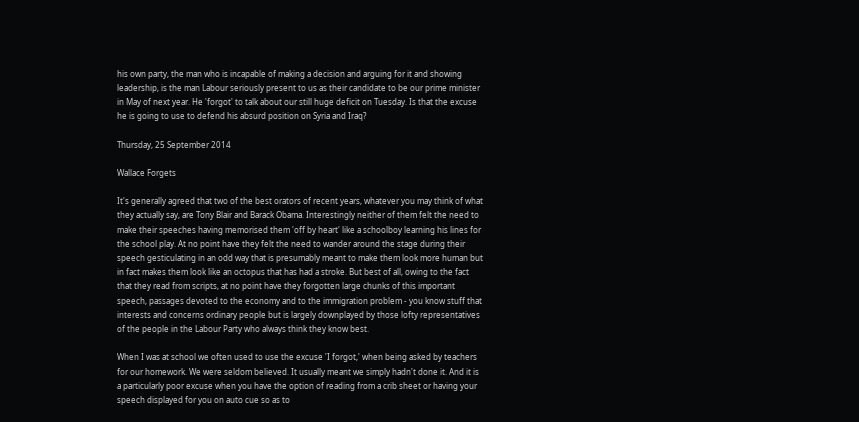his own party, the man who is incapable of making a decision and arguing for it and showing leadership, is the man Labour seriously present to us as their candidate to be our prime minister in May of next year. He 'forgot' to talk about our still huge deficit on Tuesday. Is that the excuse he is going to use to defend his absurd position on Syria and Iraq?

Thursday, 25 September 2014

Wallace Forgets

It's generally agreed that two of the best orators of recent years, whatever you may think of what they actually say, are Tony Blair and Barack Obama. Interestingly neither of them felt the need to make their speeches having memorised them 'off by heart' like a schoolboy learning his lines for the school play. At no point have they felt the need to wander around the stage during their speech gesticulating in an odd way that is presumably meant to make them look more human but in fact makes them look like an octopus that has had a stroke. But best of all, owing to the fact that they read from scripts, at no point have they forgotten large chunks of this important speech, passages devoted to the economy and to the immigration problem - you know stuff that interests and concerns ordinary people but is largely downplayed by those lofty representatives of the people in the Labour Party who always think they know best.

When I was at school we often used to use the excuse 'I forgot,' when being asked by teachers for our homework. We were seldom believed. It usually meant we simply hadn't done it. And it is a particularly poor excuse when you have the option of reading from a crib sheet or having your speech displayed for you on auto cue so as to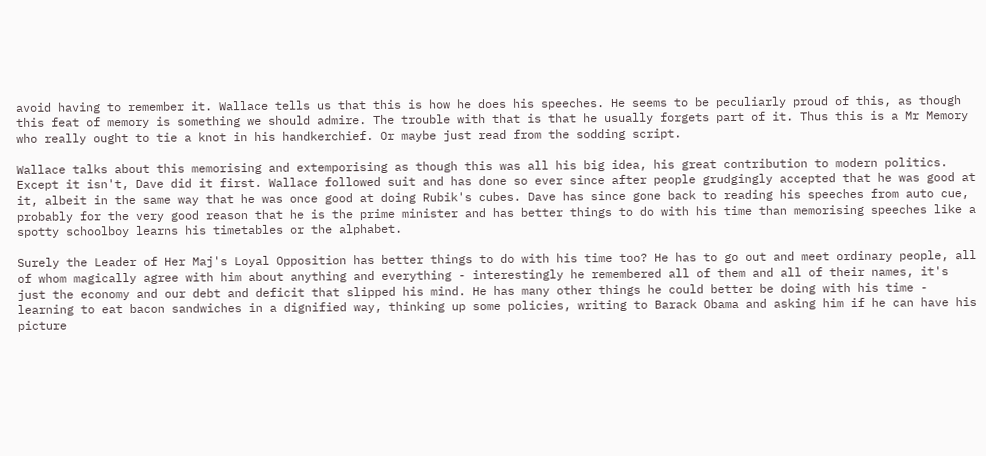avoid having to remember it. Wallace tells us that this is how he does his speeches. He seems to be peculiarly proud of this, as though this feat of memory is something we should admire. The trouble with that is that he usually forgets part of it. Thus this is a Mr Memory who really ought to tie a knot in his handkerchief. Or maybe just read from the sodding script.

Wallace talks about this memorising and extemporising as though this was all his big idea, his great contribution to modern politics. Except it isn't, Dave did it first. Wallace followed suit and has done so ever since after people grudgingly accepted that he was good at it, albeit in the same way that he was once good at doing Rubik's cubes. Dave has since gone back to reading his speeches from auto cue, probably for the very good reason that he is the prime minister and has better things to do with his time than memorising speeches like a spotty schoolboy learns his timetables or the alphabet.

Surely the Leader of Her Maj's Loyal Opposition has better things to do with his time too? He has to go out and meet ordinary people, all of whom magically agree with him about anything and everything - interestingly he remembered all of them and all of their names, it's just the economy and our debt and deficit that slipped his mind. He has many other things he could better be doing with his time - learning to eat bacon sandwiches in a dignified way, thinking up some policies, writing to Barack Obama and asking him if he can have his picture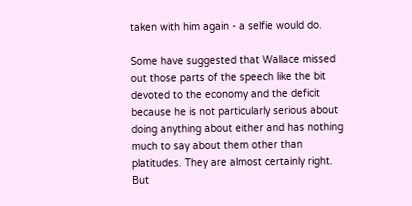taken with him again - a selfie would do.

Some have suggested that Wallace missed out those parts of the speech like the bit devoted to the economy and the deficit because he is not particularly serious about doing anything about either and has nothing much to say about them other than platitudes. They are almost certainly right. But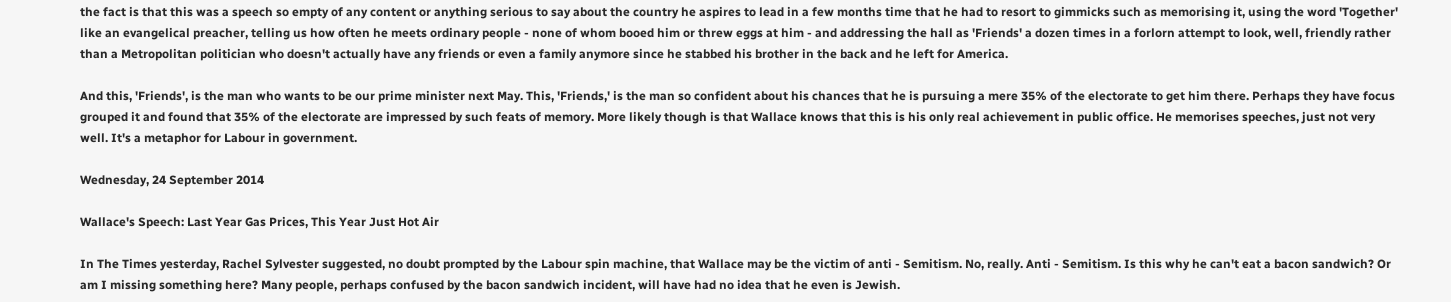the fact is that this was a speech so empty of any content or anything serious to say about the country he aspires to lead in a few months time that he had to resort to gimmicks such as memorising it, using the word 'Together' like an evangelical preacher, telling us how often he meets ordinary people - none of whom booed him or threw eggs at him - and addressing the hall as 'Friends' a dozen times in a forlorn attempt to look, well, friendly rather than a Metropolitan politician who doesn't actually have any friends or even a family anymore since he stabbed his brother in the back and he left for America.

And this, 'Friends', is the man who wants to be our prime minister next May. This, 'Friends,' is the man so confident about his chances that he is pursuing a mere 35% of the electorate to get him there. Perhaps they have focus grouped it and found that 35% of the electorate are impressed by such feats of memory. More likely though is that Wallace knows that this is his only real achievement in public office. He memorises speeches, just not very well. It's a metaphor for Labour in government.

Wednesday, 24 September 2014

Wallace's Speech: Last Year Gas Prices, This Year Just Hot Air

In The Times yesterday, Rachel Sylvester suggested, no doubt prompted by the Labour spin machine, that Wallace may be the victim of anti - Semitism. No, really. Anti - Semitism. Is this why he can't eat a bacon sandwich? Or am I missing something here? Many people, perhaps confused by the bacon sandwich incident, will have had no idea that he even is Jewish.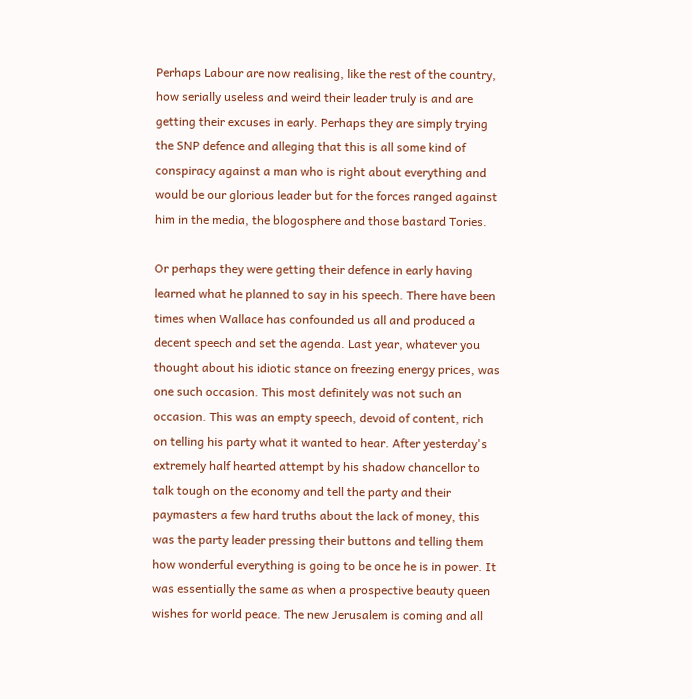Perhaps Labour are now realising, like the rest of the country, how serially useless and weird their leader truly is and are getting their excuses in early. Perhaps they are simply trying the SNP defence and alleging that this is all some kind of conspiracy against a man who is right about everything and would be our glorious leader but for the forces ranged against him in the media, the blogosphere and those bastard Tories.

Or perhaps they were getting their defence in early having learned what he planned to say in his speech. There have been times when Wallace has confounded us all and produced a decent speech and set the agenda. Last year, whatever you thought about his idiotic stance on freezing energy prices, was one such occasion. This most definitely was not such an occasion. This was an empty speech, devoid of content, rich on telling his party what it wanted to hear. After yesterday's extremely half hearted attempt by his shadow chancellor to talk tough on the economy and tell the party and their paymasters a few hard truths about the lack of money, this was the party leader pressing their buttons and telling them how wonderful everything is going to be once he is in power. It was essentially the same as when a prospective beauty queen wishes for world peace. The new Jerusalem is coming and all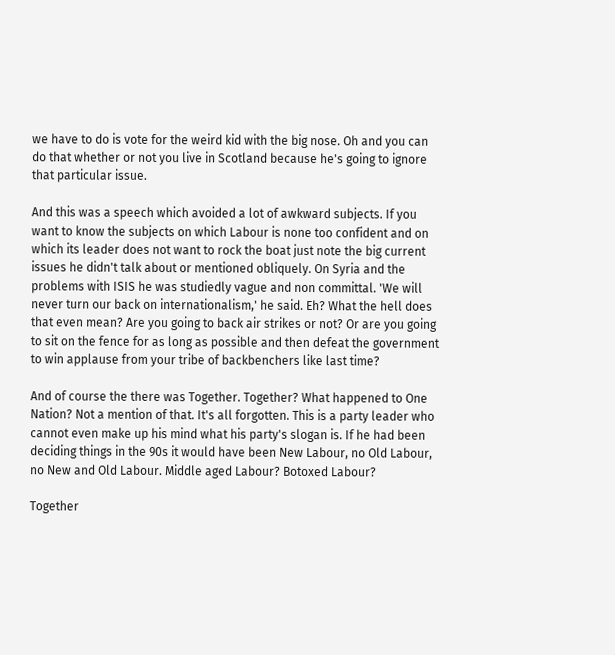we have to do is vote for the weird kid with the big nose. Oh and you can do that whether or not you live in Scotland because he's going to ignore that particular issue.

And this was a speech which avoided a lot of awkward subjects. If you want to know the subjects on which Labour is none too confident and on which its leader does not want to rock the boat just note the big current issues he didn't talk about or mentioned obliquely. On Syria and the problems with ISIS he was studiedly vague and non committal. 'We will never turn our back on internationalism,' he said. Eh? What the hell does that even mean? Are you going to back air strikes or not? Or are you going to sit on the fence for as long as possible and then defeat the government to win applause from your tribe of backbenchers like last time?

And of course the there was Together. Together? What happened to One Nation? Not a mention of that. It's all forgotten. This is a party leader who cannot even make up his mind what his party's slogan is. If he had been deciding things in the 90s it would have been New Labour, no Old Labour, no New and Old Labour. Middle aged Labour? Botoxed Labour?

Together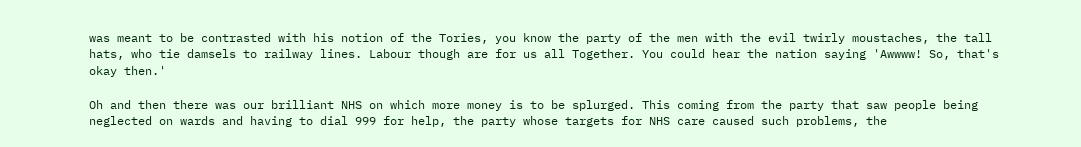was meant to be contrasted with his notion of the Tories, you know the party of the men with the evil twirly moustaches, the tall hats, who tie damsels to railway lines. Labour though are for us all Together. You could hear the nation saying 'Awwww! So, that's okay then.'

Oh and then there was our brilliant NHS on which more money is to be splurged. This coming from the party that saw people being neglected on wards and having to dial 999 for help, the party whose targets for NHS care caused such problems, the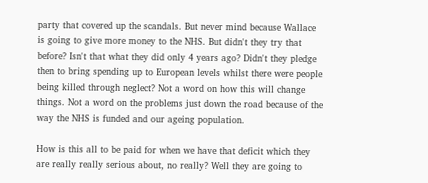party that covered up the scandals. But never mind because Wallace is going to give more money to the NHS. But didn't they try that before? Isn't that what they did only 4 years ago? Didn't they pledge then to bring spending up to European levels whilst there were people being killed through neglect? Not a word on how this will change things. Not a word on the problems just down the road because of the way the NHS is funded and our ageing population.

How is this all to be paid for when we have that deficit which they are really really serious about, no really? Well they are going to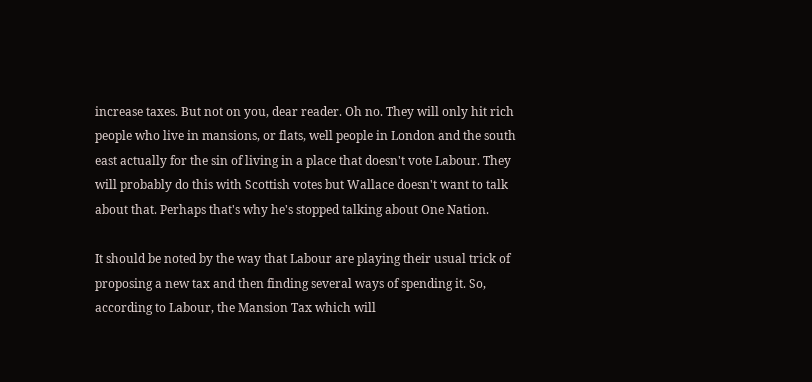increase taxes. But not on you, dear reader. Oh no. They will only hit rich people who live in mansions, or flats, well people in London and the south east actually for the sin of living in a place that doesn't vote Labour. They will probably do this with Scottish votes but Wallace doesn't want to talk about that. Perhaps that's why he's stopped talking about One Nation.

It should be noted by the way that Labour are playing their usual trick of proposing a new tax and then finding several ways of spending it. So, according to Labour, the Mansion Tax which will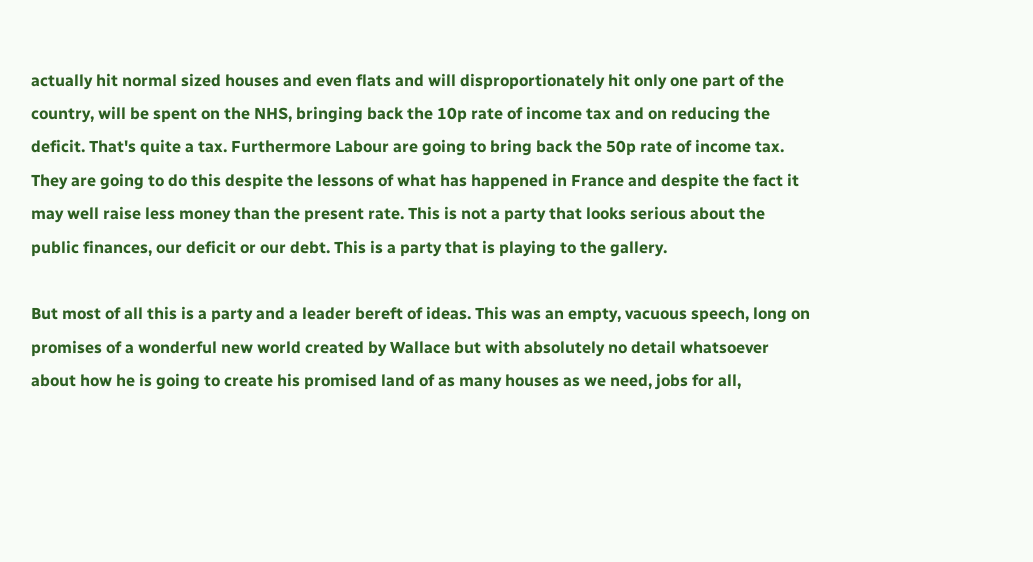actually hit normal sized houses and even flats and will disproportionately hit only one part of the country, will be spent on the NHS, bringing back the 10p rate of income tax and on reducing the deficit. That's quite a tax. Furthermore Labour are going to bring back the 50p rate of income tax. They are going to do this despite the lessons of what has happened in France and despite the fact it may well raise less money than the present rate. This is not a party that looks serious about the public finances, our deficit or our debt. This is a party that is playing to the gallery.

But most of all this is a party and a leader bereft of ideas. This was an empty, vacuous speech, long on promises of a wonderful new world created by Wallace but with absolutely no detail whatsoever about how he is going to create his promised land of as many houses as we need, jobs for all,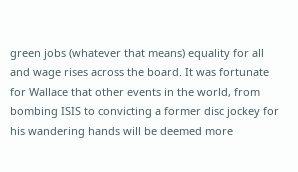green jobs (whatever that means) equality for all and wage rises across the board. It was fortunate for Wallace that other events in the world, from bombing ISIS to convicting a former disc jockey for his wandering hands will be deemed more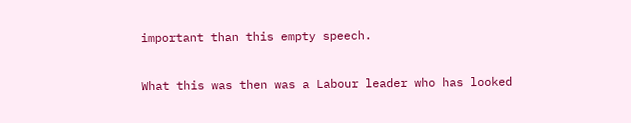important than this empty speech.

What this was then was a Labour leader who has looked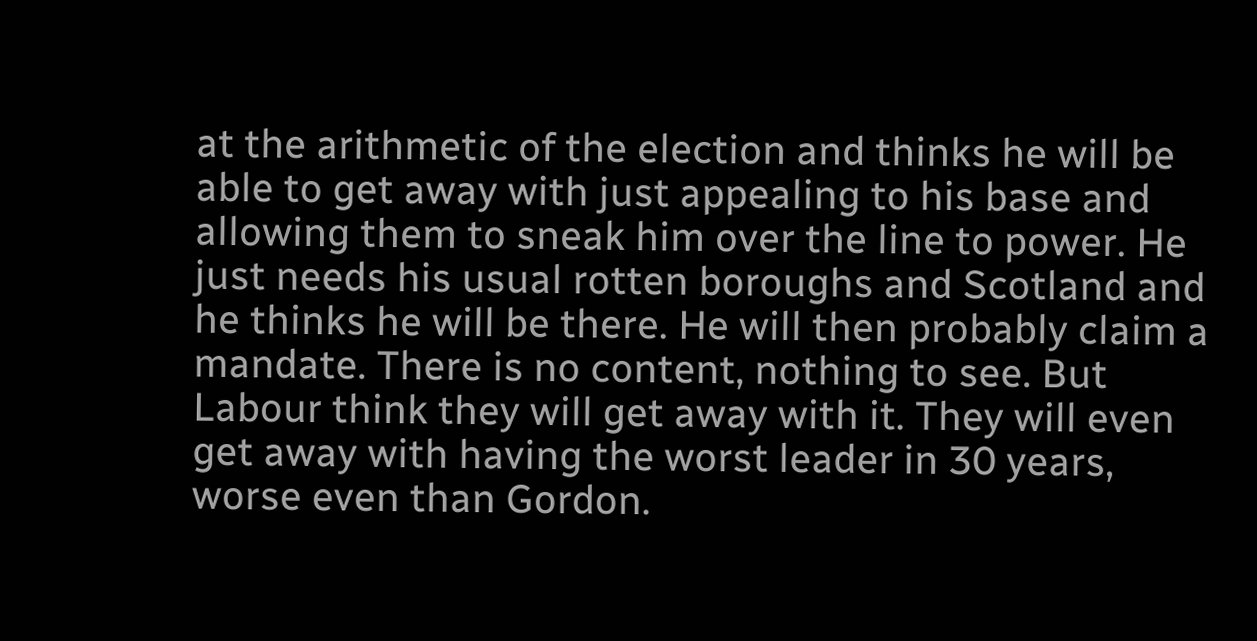at the arithmetic of the election and thinks he will be able to get away with just appealing to his base and allowing them to sneak him over the line to power. He just needs his usual rotten boroughs and Scotland and he thinks he will be there. He will then probably claim a mandate. There is no content, nothing to see. But Labour think they will get away with it. They will even get away with having the worst leader in 30 years, worse even than Gordon.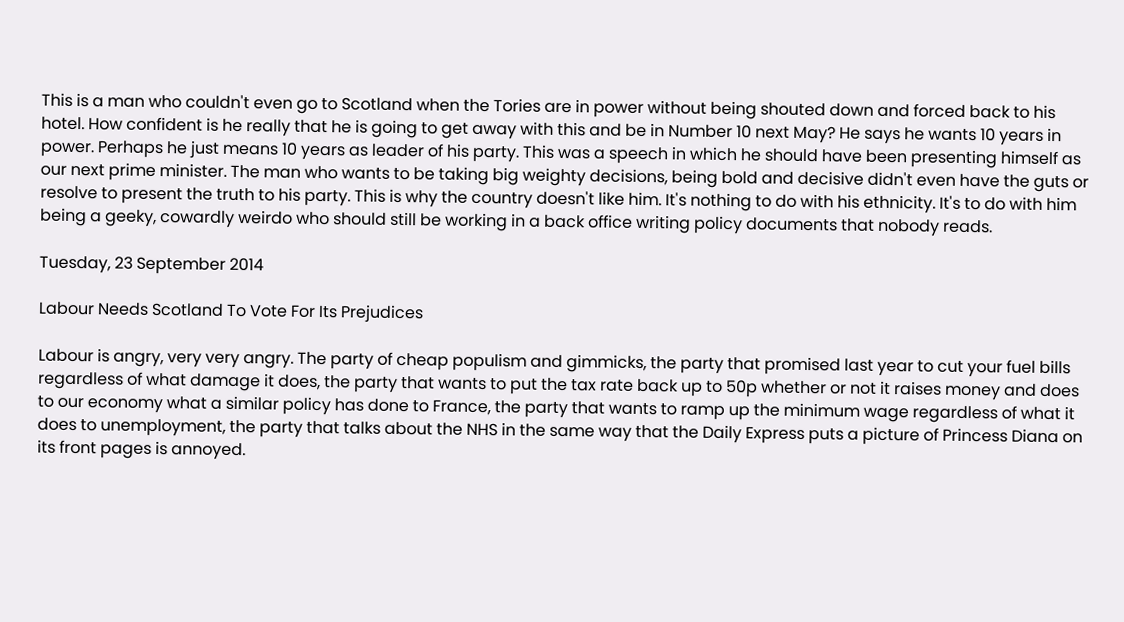This is a man who couldn't even go to Scotland when the Tories are in power without being shouted down and forced back to his hotel. How confident is he really that he is going to get away with this and be in Number 10 next May? He says he wants 10 years in power. Perhaps he just means 10 years as leader of his party. This was a speech in which he should have been presenting himself as our next prime minister. The man who wants to be taking big weighty decisions, being bold and decisive didn't even have the guts or resolve to present the truth to his party. This is why the country doesn't like him. It's nothing to do with his ethnicity. It's to do with him being a geeky, cowardly weirdo who should still be working in a back office writing policy documents that nobody reads.

Tuesday, 23 September 2014

Labour Needs Scotland To Vote For Its Prejudices

Labour is angry, very very angry. The party of cheap populism and gimmicks, the party that promised last year to cut your fuel bills regardless of what damage it does, the party that wants to put the tax rate back up to 50p whether or not it raises money and does to our economy what a similar policy has done to France, the party that wants to ramp up the minimum wage regardless of what it does to unemployment, the party that talks about the NHS in the same way that the Daily Express puts a picture of Princess Diana on its front pages is annoyed.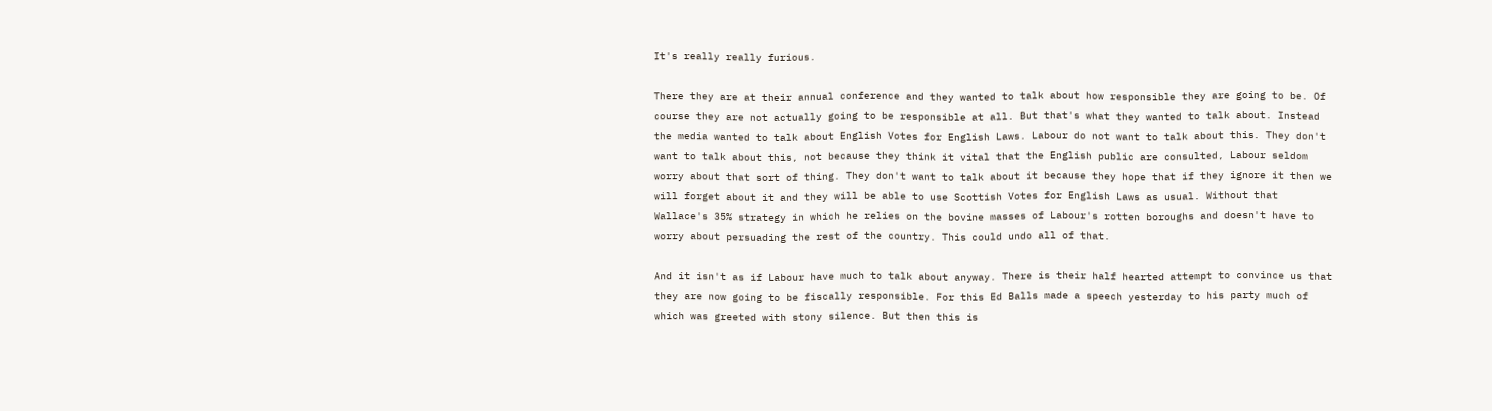It's really really furious.

There they are at their annual conference and they wanted to talk about how responsible they are going to be. Of course they are not actually going to be responsible at all. But that's what they wanted to talk about. Instead the media wanted to talk about English Votes for English Laws. Labour do not want to talk about this. They don't want to talk about this, not because they think it vital that the English public are consulted, Labour seldom worry about that sort of thing. They don't want to talk about it because they hope that if they ignore it then we will forget about it and they will be able to use Scottish Votes for English Laws as usual. Without that Wallace's 35% strategy in which he relies on the bovine masses of Labour's rotten boroughs and doesn't have to worry about persuading the rest of the country. This could undo all of that.

And it isn't as if Labour have much to talk about anyway. There is their half hearted attempt to convince us that they are now going to be fiscally responsible. For this Ed Balls made a speech yesterday to his party much of which was greeted with stony silence. But then this is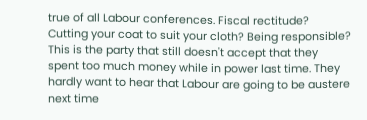true of all Labour conferences. Fiscal rectitude? Cutting your coat to suit your cloth? Being responsible? This is the party that still doesn't accept that they spent too much money while in power last time. They hardly want to hear that Labour are going to be austere next time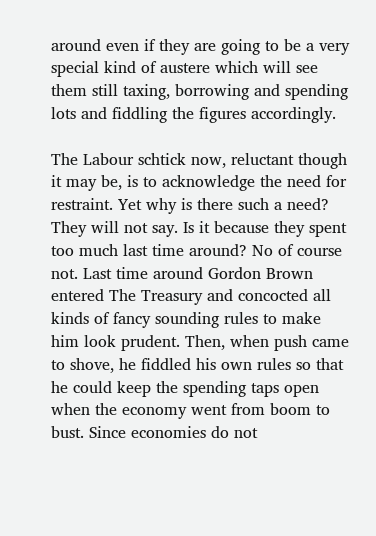around even if they are going to be a very special kind of austere which will see them still taxing, borrowing and spending lots and fiddling the figures accordingly.

The Labour schtick now, reluctant though it may be, is to acknowledge the need for restraint. Yet why is there such a need? They will not say. Is it because they spent too much last time around? No of course not. Last time around Gordon Brown entered The Treasury and concocted all kinds of fancy sounding rules to make him look prudent. Then, when push came to shove, he fiddled his own rules so that he could keep the spending taps open when the economy went from boom to bust. Since economies do not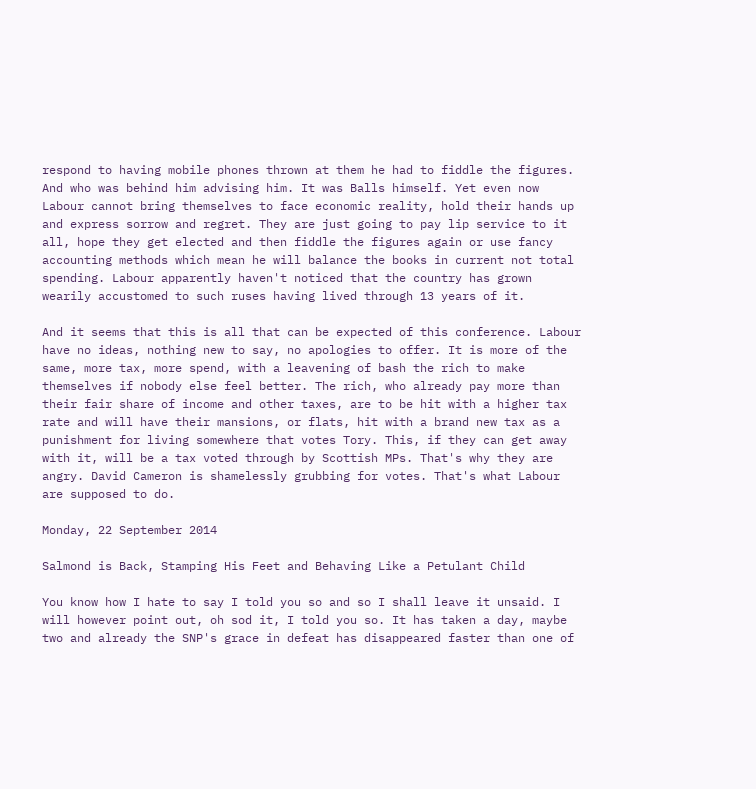respond to having mobile phones thrown at them he had to fiddle the figures. And who was behind him advising him. It was Balls himself. Yet even now Labour cannot bring themselves to face economic reality, hold their hands up and express sorrow and regret. They are just going to pay lip service to it all, hope they get elected and then fiddle the figures again or use fancy accounting methods which mean he will balance the books in current not total spending. Labour apparently haven't noticed that the country has grown wearily accustomed to such ruses having lived through 13 years of it.

And it seems that this is all that can be expected of this conference. Labour have no ideas, nothing new to say, no apologies to offer. It is more of the same, more tax, more spend, with a leavening of bash the rich to make themselves if nobody else feel better. The rich, who already pay more than their fair share of income and other taxes, are to be hit with a higher tax rate and will have their mansions, or flats, hit with a brand new tax as a punishment for living somewhere that votes Tory. This, if they can get away with it, will be a tax voted through by Scottish MPs. That's why they are angry. David Cameron is shamelessly grubbing for votes. That's what Labour are supposed to do.

Monday, 22 September 2014

Salmond is Back, Stamping His Feet and Behaving Like a Petulant Child

You know how I hate to say I told you so and so I shall leave it unsaid. I will however point out, oh sod it, I told you so. It has taken a day, maybe two and already the SNP's grace in defeat has disappeared faster than one of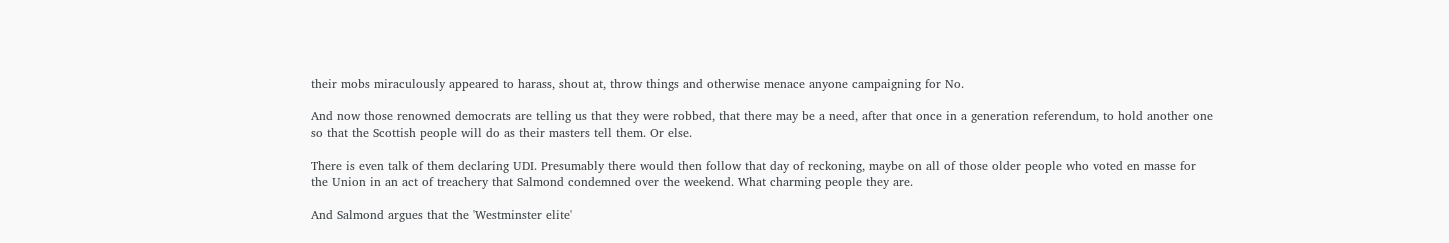their mobs miraculously appeared to harass, shout at, throw things and otherwise menace anyone campaigning for No.

And now those renowned democrats are telling us that they were robbed, that there may be a need, after that once in a generation referendum, to hold another one so that the Scottish people will do as their masters tell them. Or else.

There is even talk of them declaring UDI. Presumably there would then follow that day of reckoning, maybe on all of those older people who voted en masse for the Union in an act of treachery that Salmond condemned over the weekend. What charming people they are.

And Salmond argues that the 'Westminster elite'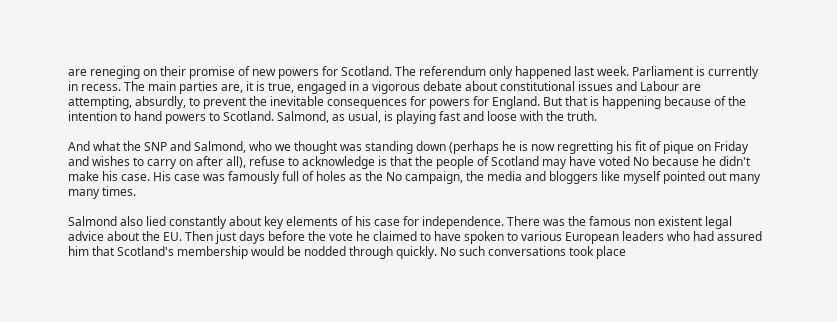are reneging on their promise of new powers for Scotland. The referendum only happened last week. Parliament is currently in recess. The main parties are, it is true, engaged in a vigorous debate about constitutional issues and Labour are attempting, absurdly, to prevent the inevitable consequences for powers for England. But that is happening because of the intention to hand powers to Scotland. Salmond, as usual, is playing fast and loose with the truth.

And what the SNP and Salmond, who we thought was standing down (perhaps he is now regretting his fit of pique on Friday and wishes to carry on after all), refuse to acknowledge is that the people of Scotland may have voted No because he didn't make his case. His case was famously full of holes as the No campaign, the media and bloggers like myself pointed out many many times.

Salmond also lied constantly about key elements of his case for independence. There was the famous non existent legal advice about the EU. Then just days before the vote he claimed to have spoken to various European leaders who had assured him that Scotland's membership would be nodded through quickly. No such conversations took place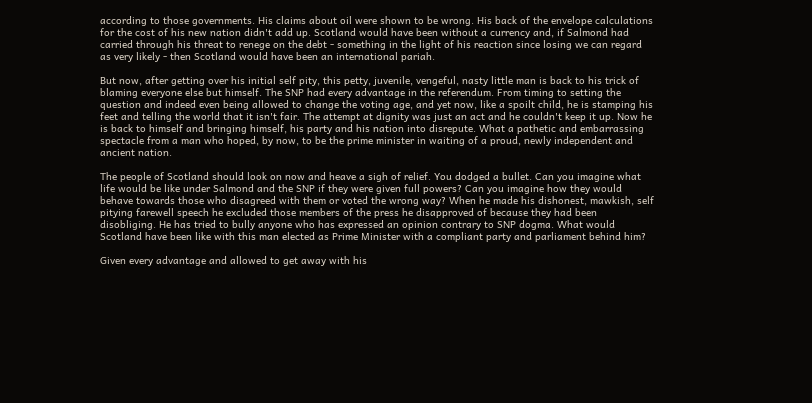according to those governments. His claims about oil were shown to be wrong. His back of the envelope calculations for the cost of his new nation didn't add up. Scotland would have been without a currency and, if Salmond had carried through his threat to renege on the debt - something in the light of his reaction since losing we can regard as very likely - then Scotland would have been an international pariah.

But now, after getting over his initial self pity, this petty, juvenile, vengeful, nasty little man is back to his trick of blaming everyone else but himself. The SNP had every advantage in the referendum. From timing to setting the question and indeed even being allowed to change the voting age, and yet now, like a spoilt child, he is stamping his feet and telling the world that it isn't fair. The attempt at dignity was just an act and he couldn't keep it up. Now he is back to himself and bringing himself, his party and his nation into disrepute. What a pathetic and embarrassing spectacle from a man who hoped, by now, to be the prime minister in waiting of a proud, newly independent and ancient nation.

The people of Scotland should look on now and heave a sigh of relief. You dodged a bullet. Can you imagine what life would be like under Salmond and the SNP if they were given full powers? Can you imagine how they would behave towards those who disagreed with them or voted the wrong way? When he made his dishonest, mawkish, self pitying farewell speech he excluded those members of the press he disapproved of because they had been disobliging. He has tried to bully anyone who has expressed an opinion contrary to SNP dogma. What would Scotland have been like with this man elected as Prime Minister with a compliant party and parliament behind him?

Given every advantage and allowed to get away with his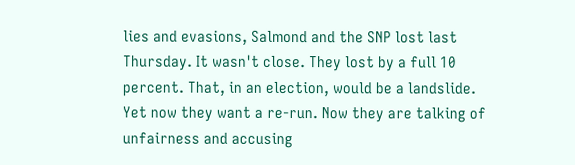lies and evasions, Salmond and the SNP lost last Thursday. It wasn't close. They lost by a full 10 percent. That, in an election, would be a landslide. Yet now they want a re-run. Now they are talking of unfairness and accusing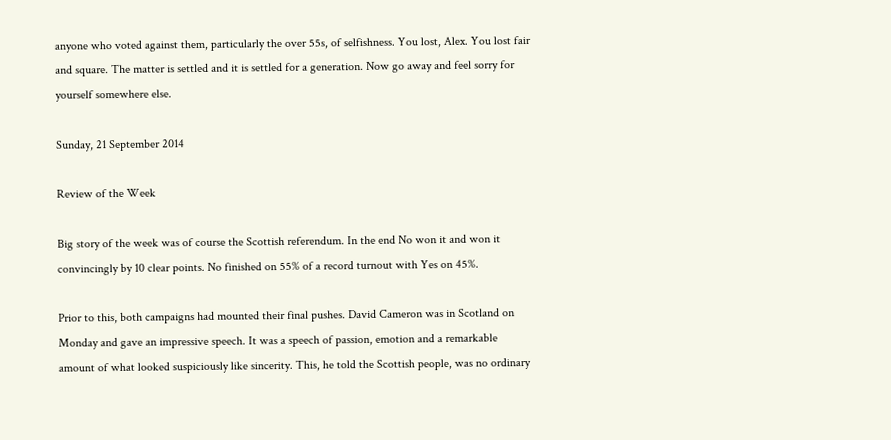anyone who voted against them, particularly the over 55s, of selfishness. You lost, Alex. You lost fair and square. The matter is settled and it is settled for a generation. Now go away and feel sorry for yourself somewhere else.

Sunday, 21 September 2014

Review of the Week

Big story of the week was of course the Scottish referendum. In the end No won it and won it convincingly by 10 clear points. No finished on 55% of a record turnout with Yes on 45%.

Prior to this, both campaigns had mounted their final pushes. David Cameron was in Scotland on Monday and gave an impressive speech. It was a speech of passion, emotion and a remarkable amount of what looked suspiciously like sincerity. This, he told the Scottish people, was no ordinary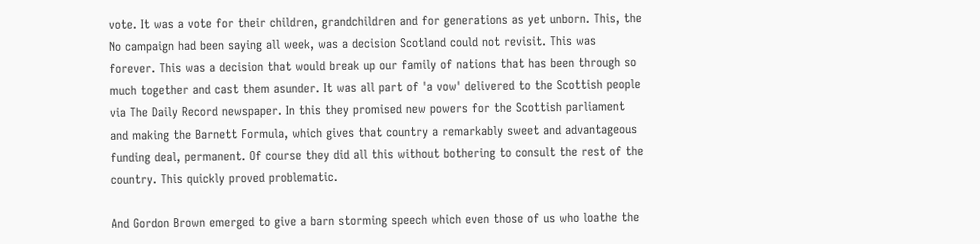vote. It was a vote for their children, grandchildren and for generations as yet unborn. This, the No campaign had been saying all week, was a decision Scotland could not revisit. This was forever. This was a decision that would break up our family of nations that has been through so much together and cast them asunder. It was all part of 'a vow' delivered to the Scottish people via The Daily Record newspaper. In this they promised new powers for the Scottish parliament and making the Barnett Formula, which gives that country a remarkably sweet and advantageous funding deal, permanent. Of course they did all this without bothering to consult the rest of the country. This quickly proved problematic.

And Gordon Brown emerged to give a barn storming speech which even those of us who loathe the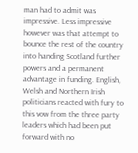man had to admit was impressive. Less impressive however was that attempt to bounce the rest of the country into handing Scotland further powers and a permanent advantage in funding. English, Welsh and Northern Irish politicians reacted with fury to this vow from the three party leaders which had been put forward with no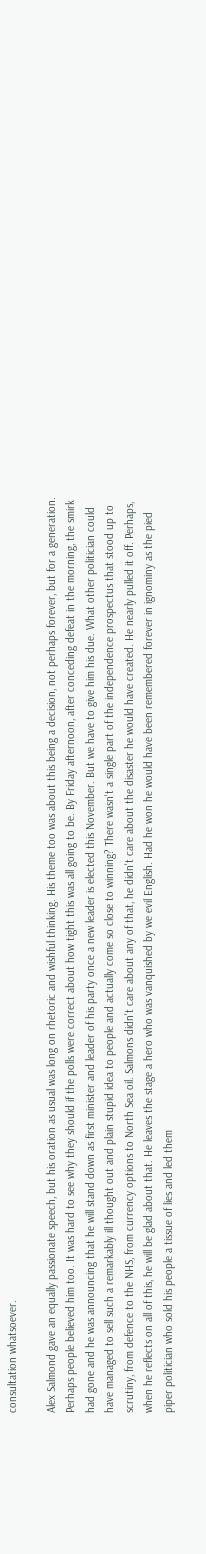consultation whatsoever.

Alex Salmond gave an equally passionate speech, but his oration as usual was long on rhetoric and wishful thinking. His theme too was about this being a decision, not perhaps forever, but for a generation. Perhaps people believed him too. It was hard to see why they should if the polls were correct about how tight this was all going to be. By Friday afternoon, after conceding defeat in the morning, the smirk had gone and he was announcing that he will stand down as first minister and leader of his party once a new leader is elected this November. But we have to give him his due. What other politician could have managed to sell such a remarkably ill thought out and plain stupid idea to people and actually come so close to winning? There wasn't a single part of the independence prospectus that stood up to scrutiny, from defence to the NHS, from currency options to North Sea oil. Salmons didn't care about any of that, he didn't care about the disaster he would have created. He nearly pulled it off. Perhaps, when he reflects on all of this, he will be glad about that. He leaves the stage a hero who was vanquished by we evil English. Had he won he would have been remembered forever in ignominy as the pied piper politician who sold his people a tissue of lies and led them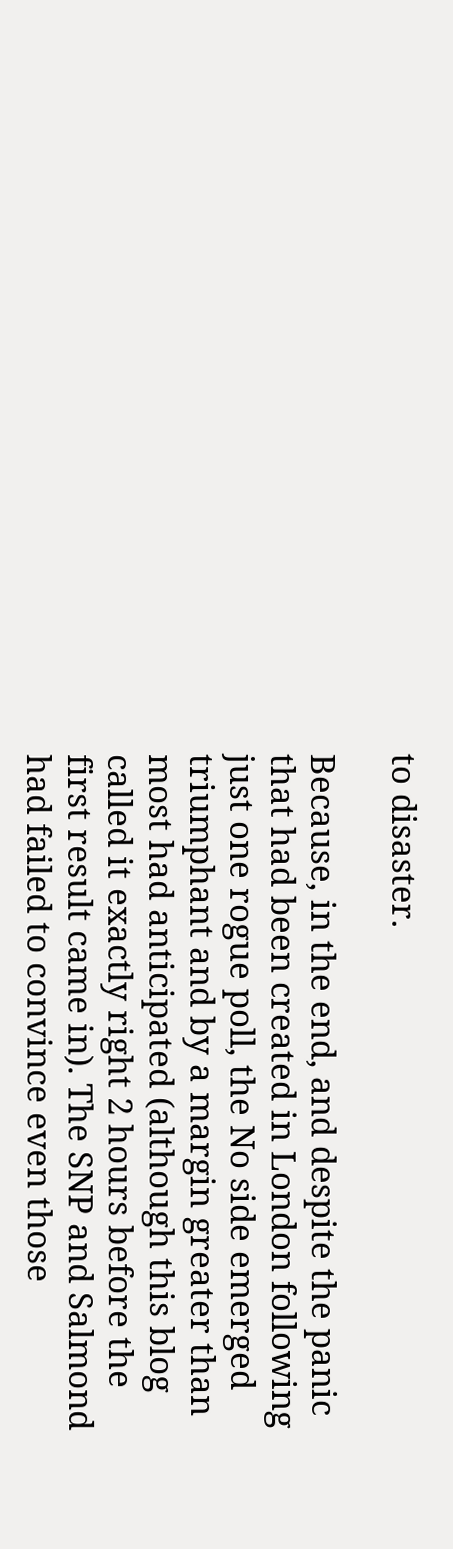to disaster.

Because, in the end, and despite the panic that had been created in London following just one rogue poll, the No side emerged triumphant and by a margin greater than most had anticipated (although this blog called it exactly right 2 hours before the first result came in). The SNP and Salmond had failed to convince even those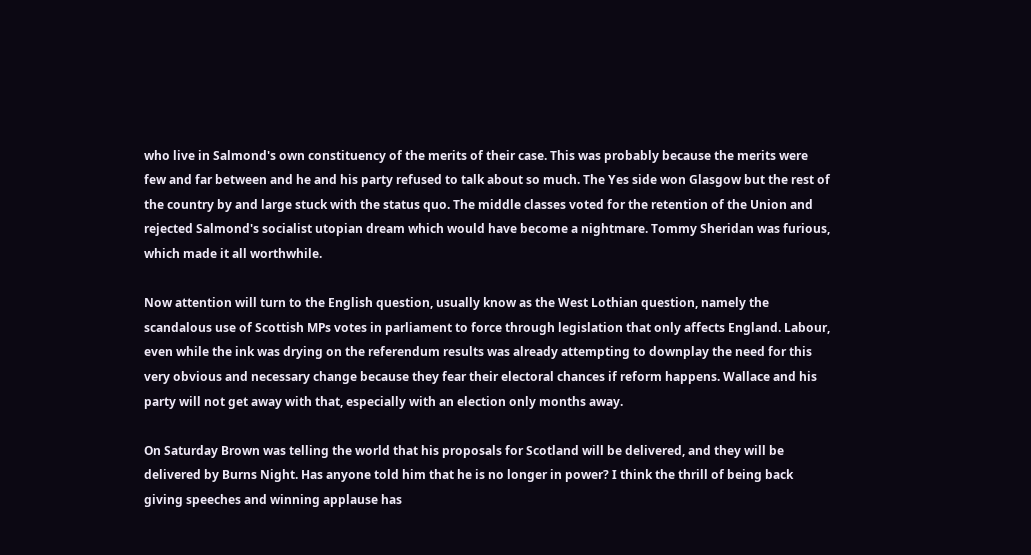who live in Salmond's own constituency of the merits of their case. This was probably because the merits were few and far between and he and his party refused to talk about so much. The Yes side won Glasgow but the rest of the country by and large stuck with the status quo. The middle classes voted for the retention of the Union and rejected Salmond's socialist utopian dream which would have become a nightmare. Tommy Sheridan was furious, which made it all worthwhile.

Now attention will turn to the English question, usually know as the West Lothian question, namely the scandalous use of Scottish MPs votes in parliament to force through legislation that only affects England. Labour, even while the ink was drying on the referendum results was already attempting to downplay the need for this very obvious and necessary change because they fear their electoral chances if reform happens. Wallace and his party will not get away with that, especially with an election only months away.

On Saturday Brown was telling the world that his proposals for Scotland will be delivered, and they will be delivered by Burns Night. Has anyone told him that he is no longer in power? I think the thrill of being back giving speeches and winning applause has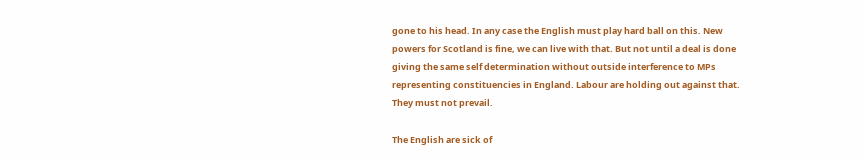gone to his head. In any case the English must play hard ball on this. New powers for Scotland is fine, we can live with that. But not until a deal is done giving the same self determination without outside interference to MPs representing constituencies in England. Labour are holding out against that. They must not prevail.

The English are sick of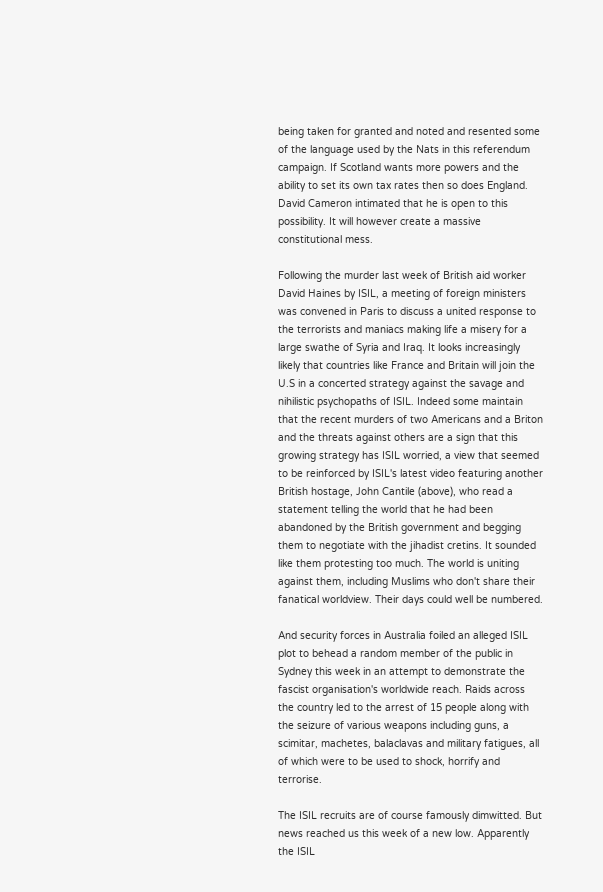being taken for granted and noted and resented some of the language used by the Nats in this referendum campaign. If Scotland wants more powers and the ability to set its own tax rates then so does England. David Cameron intimated that he is open to this possibility. It will however create a massive constitutional mess.

Following the murder last week of British aid worker David Haines by ISIL, a meeting of foreign ministers was convened in Paris to discuss a united response to the terrorists and maniacs making life a misery for a large swathe of Syria and Iraq. It looks increasingly likely that countries like France and Britain will join the U.S in a concerted strategy against the savage and nihilistic psychopaths of ISIL. Indeed some maintain that the recent murders of two Americans and a Briton and the threats against others are a sign that this growing strategy has ISIL worried, a view that seemed to be reinforced by ISIL's latest video featuring another British hostage, John Cantile (above), who read a statement telling the world that he had been abandoned by the British government and begging them to negotiate with the jihadist cretins. It sounded like them protesting too much. The world is uniting against them, including Muslims who don't share their fanatical worldview. Their days could well be numbered.

And security forces in Australia foiled an alleged ISIL plot to behead a random member of the public in Sydney this week in an attempt to demonstrate the fascist organisation's worldwide reach. Raids across the country led to the arrest of 15 people along with the seizure of various weapons including guns, a scimitar, machetes, balaclavas and military fatigues, all of which were to be used to shock, horrify and terrorise.

The ISIL recruits are of course famously dimwitted. But news reached us this week of a new low. Apparently the ISIL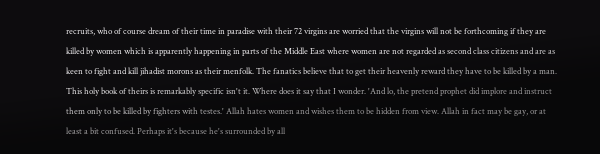recruits, who of course dream of their time in paradise with their 72 virgins are worried that the virgins will not be forthcoming if they are killed by women which is apparently happening in parts of the Middle East where women are not regarded as second class citizens and are as keen to fight and kill jihadist morons as their menfolk. The fanatics believe that to get their heavenly reward they have to be killed by a man. This holy book of theirs is remarkably specific isn't it. Where does it say that I wonder. 'And lo, the pretend prophet did implore and instruct them only to be killed by fighters with testes.' Allah hates women and wishes them to be hidden from view. Allah in fact may be gay, or at least a bit confused. Perhaps it's because he's surrounded by all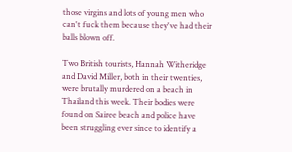those virgins and lots of young men who can't fuck them because they've had their balls blown off.

Two British tourists, Hannah Witheridge and David Miller, both in their twenties, were brutally murdered on a beach in Thailand this week. Their bodies were found on Sairee beach and police have been struggling ever since to identify a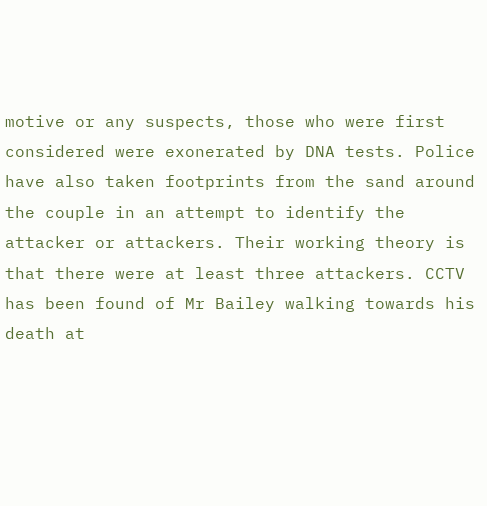motive or any suspects, those who were first considered were exonerated by DNA tests. Police have also taken footprints from the sand around the couple in an attempt to identify the attacker or attackers. Their working theory is that there were at least three attackers. CCTV has been found of Mr Bailey walking towards his death at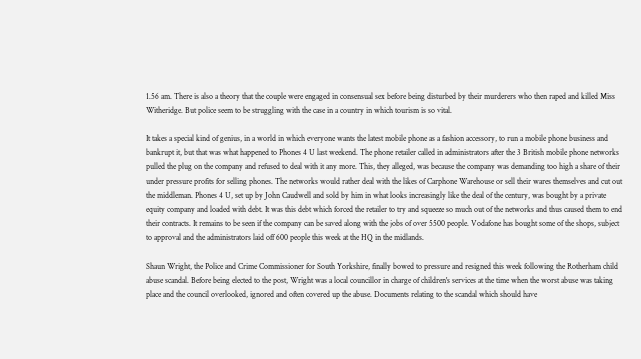1.56 am. There is also a theory that the couple were engaged in consensual sex before being disturbed by their murderers who then raped and killed Miss Witheridge. But police seem to be struggling with the case in a country in which tourism is so vital.

It takes a special kind of genius, in a world in which everyone wants the latest mobile phone as a fashion accessory, to run a mobile phone business and bankrupt it, but that was what happened to Phones 4 U last weekend. The phone retailer called in administrators after the 3 British mobile phone networks pulled the plug on the company and refused to deal with it any more. This, they alleged, was because the company was demanding too high a share of their under pressure profits for selling phones. The networks would rather deal with the likes of Carphone Warehouse or sell their wares themselves and cut out the middleman. Phones 4 U, set up by John Caudwell and sold by him in what looks increasingly like the deal of the century, was bought by a private equity company and loaded with debt. It was this debt which forced the retailer to try and squeeze so much out of the networks and thus caused them to end their contracts. It remains to be seen if the company can be saved along with the jobs of over 5500 people. Vodafone has bought some of the shops, subject to approval and the administrators laid off 600 people this week at the HQ in the midlands.

Shaun Wright, the Police and Crime Commissioner for South Yorkshire, finally bowed to pressure and resigned this week following the Rotherham child abuse scandal. Before being elected to the post, Wright was a local councillor in charge of children's services at the time when the worst abuse was taking place and the council overlooked, ignored and often covered up the abuse. Documents relating to the scandal which should have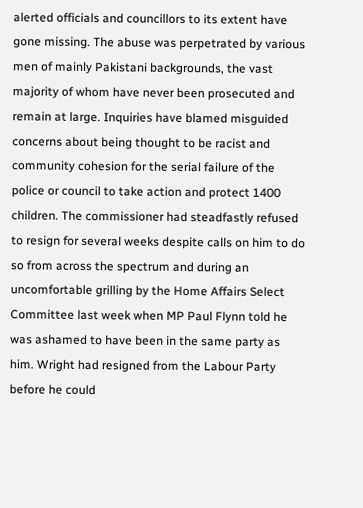alerted officials and councillors to its extent have gone missing. The abuse was perpetrated by various men of mainly Pakistani backgrounds, the vast majority of whom have never been prosecuted and remain at large. Inquiries have blamed misguided concerns about being thought to be racist and community cohesion for the serial failure of the police or council to take action and protect 1400 children. The commissioner had steadfastly refused to resign for several weeks despite calls on him to do so from across the spectrum and during an uncomfortable grilling by the Home Affairs Select Committee last week when MP Paul Flynn told he was ashamed to have been in the same party as him. Wright had resigned from the Labour Party before he could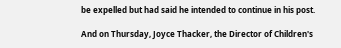be expelled but had said he intended to continue in his post.

And on Thursday, Joyce Thacker, the Director of Children's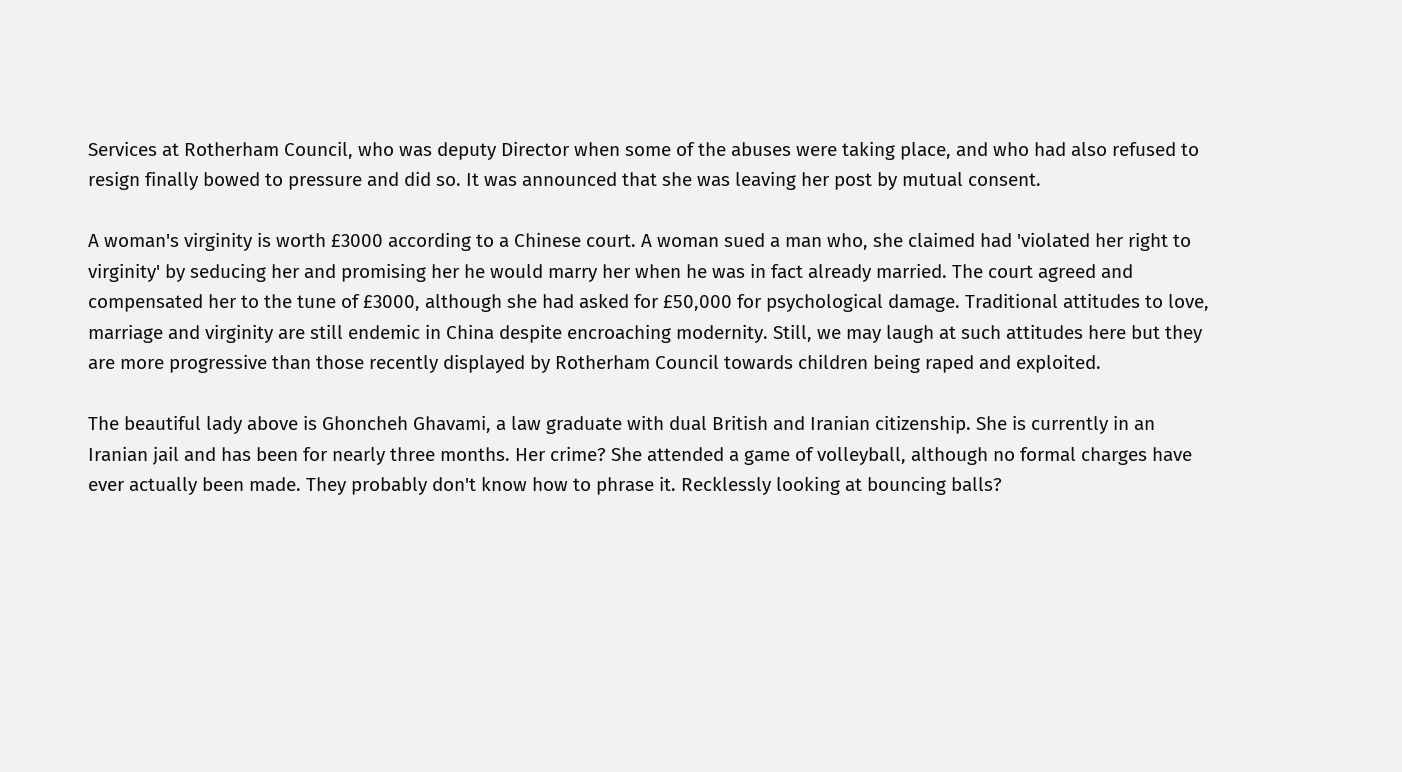Services at Rotherham Council, who was deputy Director when some of the abuses were taking place, and who had also refused to resign finally bowed to pressure and did so. It was announced that she was leaving her post by mutual consent.

A woman's virginity is worth £3000 according to a Chinese court. A woman sued a man who, she claimed had 'violated her right to virginity' by seducing her and promising her he would marry her when he was in fact already married. The court agreed and compensated her to the tune of £3000, although she had asked for £50,000 for psychological damage. Traditional attitudes to love, marriage and virginity are still endemic in China despite encroaching modernity. Still, we may laugh at such attitudes here but they are more progressive than those recently displayed by Rotherham Council towards children being raped and exploited.

The beautiful lady above is Ghoncheh Ghavami, a law graduate with dual British and Iranian citizenship. She is currently in an Iranian jail and has been for nearly three months. Her crime? She attended a game of volleyball, although no formal charges have ever actually been made. They probably don't know how to phrase it. Recklessly looking at bouncing balls?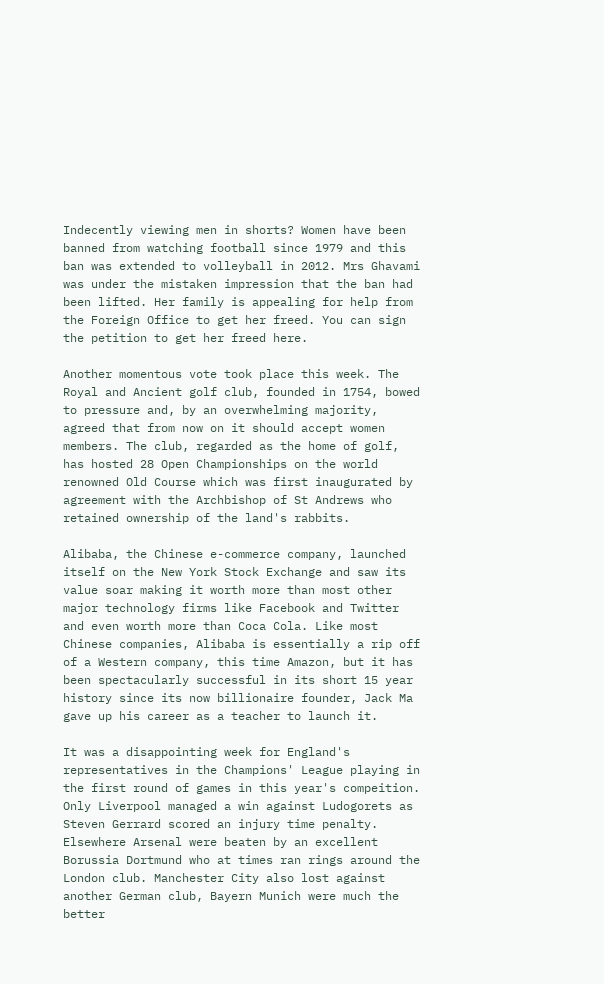Indecently viewing men in shorts? Women have been banned from watching football since 1979 and this ban was extended to volleyball in 2012. Mrs Ghavami was under the mistaken impression that the ban had been lifted. Her family is appealing for help from the Foreign Office to get her freed. You can sign the petition to get her freed here.

Another momentous vote took place this week. The Royal and Ancient golf club, founded in 1754, bowed to pressure and, by an overwhelming majority, agreed that from now on it should accept women members. The club, regarded as the home of golf, has hosted 28 Open Championships on the world renowned Old Course which was first inaugurated by agreement with the Archbishop of St Andrews who retained ownership of the land's rabbits.

Alibaba, the Chinese e-commerce company, launched itself on the New York Stock Exchange and saw its value soar making it worth more than most other major technology firms like Facebook and Twitter and even worth more than Coca Cola. Like most Chinese companies, Alibaba is essentially a rip off of a Western company, this time Amazon, but it has been spectacularly successful in its short 15 year history since its now billionaire founder, Jack Ma gave up his career as a teacher to launch it.

It was a disappointing week for England's representatives in the Champions' League playing in the first round of games in this year's compeition. Only Liverpool managed a win against Ludogorets as Steven Gerrard scored an injury time penalty. Elsewhere Arsenal were beaten by an excellent Borussia Dortmund who at times ran rings around the London club. Manchester City also lost against another German club, Bayern Munich were much the better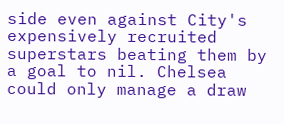side even against City's expensively recruited superstars beating them by a goal to nil. Chelsea could only manage a draw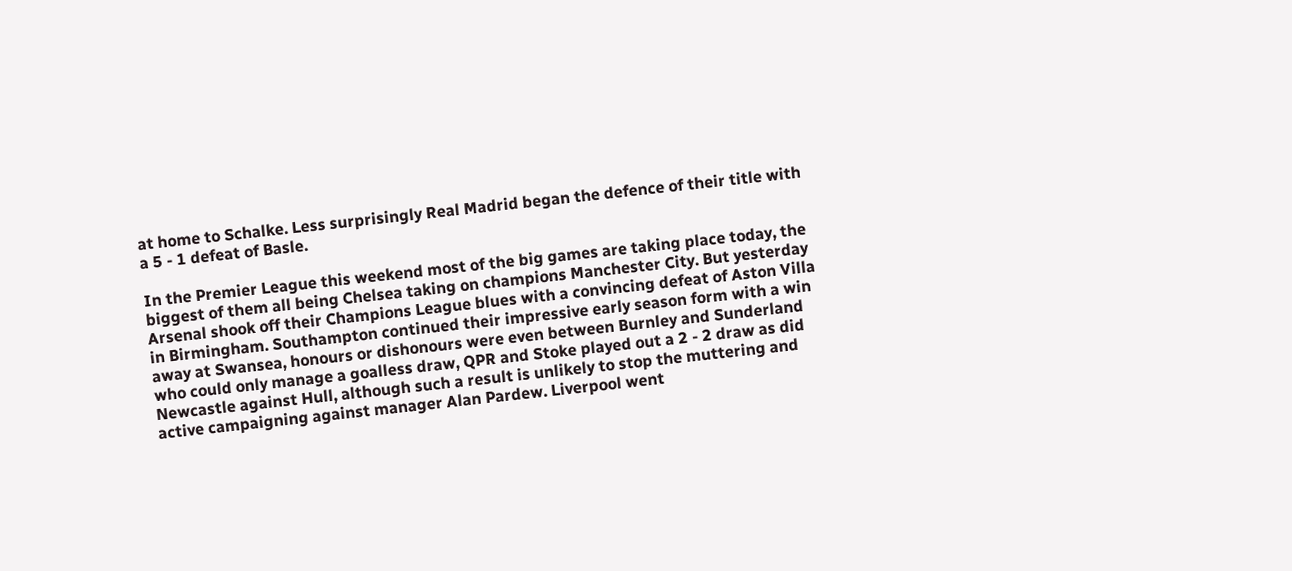at home to Schalke. Less surprisingly Real Madrid began the defence of their title with a 5 - 1 defeat of Basle.

In the Premier League this weekend most of the big games are taking place today, the biggest of them all being Chelsea taking on champions Manchester City. But yesterday Arsenal shook off their Champions League blues with a convincing defeat of Aston Villa in Birmingham. Southampton continued their impressive early season form with a win away at Swansea, honours or dishonours were even between Burnley and Sunderland who could only manage a goalless draw, QPR and Stoke played out a 2 - 2 draw as did Newcastle against Hull, although such a result is unlikely to stop the muttering and active campaigning against manager Alan Pardew. Liverpool went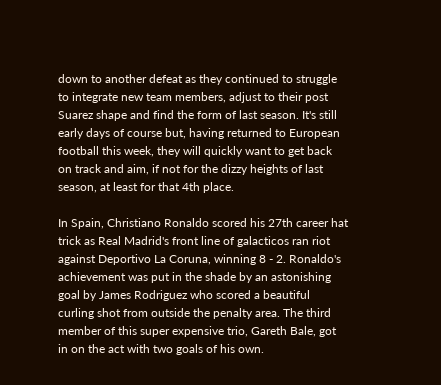down to another defeat as they continued to struggle to integrate new team members, adjust to their post Suarez shape and find the form of last season. It's still early days of course but, having returned to European football this week, they will quickly want to get back on track and aim, if not for the dizzy heights of last season, at least for that 4th place.

In Spain, Christiano Ronaldo scored his 27th career hat trick as Real Madrid's front line of galacticos ran riot against Deportivo La Coruna, winning 8 - 2. Ronaldo's achievement was put in the shade by an astonishing goal by James Rodriguez who scored a beautiful curling shot from outside the penalty area. The third member of this super expensive trio, Gareth Bale, got in on the act with two goals of his own.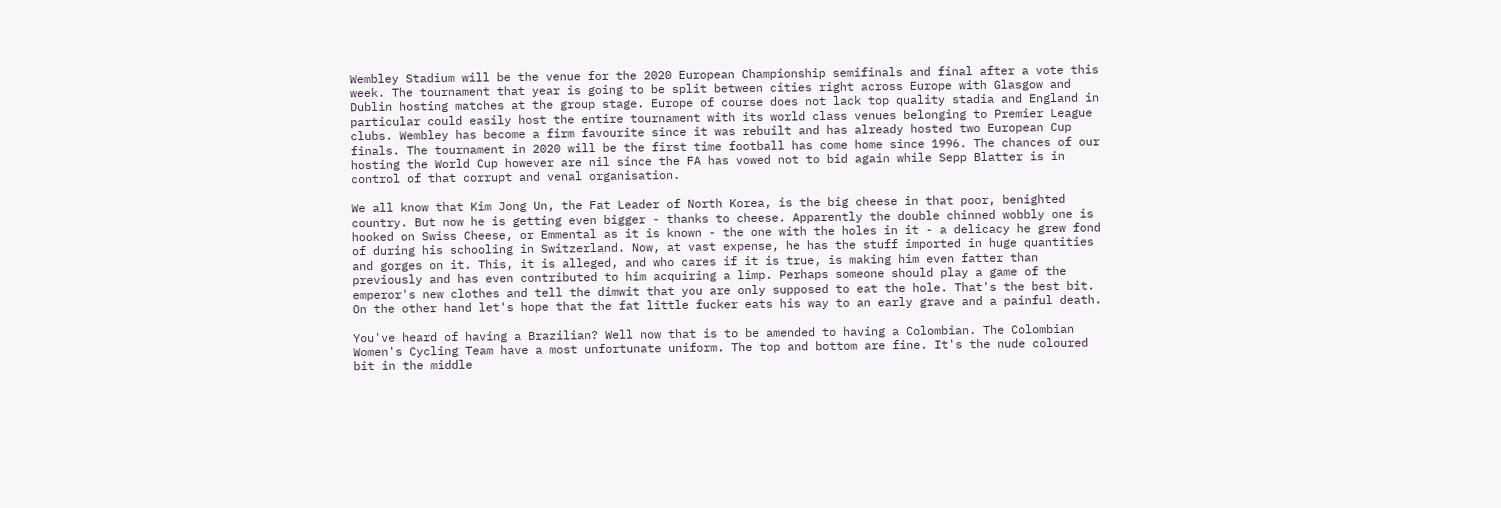Wembley Stadium will be the venue for the 2020 European Championship semifinals and final after a vote this week. The tournament that year is going to be split between cities right across Europe with Glasgow and Dublin hosting matches at the group stage. Europe of course does not lack top quality stadia and England in particular could easily host the entire tournament with its world class venues belonging to Premier League clubs. Wembley has become a firm favourite since it was rebuilt and has already hosted two European Cup finals. The tournament in 2020 will be the first time football has come home since 1996. The chances of our hosting the World Cup however are nil since the FA has vowed not to bid again while Sepp Blatter is in control of that corrupt and venal organisation.

We all know that Kim Jong Un, the Fat Leader of North Korea, is the big cheese in that poor, benighted country. But now he is getting even bigger - thanks to cheese. Apparently the double chinned wobbly one is hooked on Swiss Cheese, or Emmental as it is known - the one with the holes in it - a delicacy he grew fond of during his schooling in Switzerland. Now, at vast expense, he has the stuff imported in huge quantities and gorges on it. This, it is alleged, and who cares if it is true, is making him even fatter than previously and has even contributed to him acquiring a limp. Perhaps someone should play a game of the emperor's new clothes and tell the dimwit that you are only supposed to eat the hole. That's the best bit. On the other hand let's hope that the fat little fucker eats his way to an early grave and a painful death.

You've heard of having a Brazilian? Well now that is to be amended to having a Colombian. The Colombian Women's Cycling Team have a most unfortunate uniform. The top and bottom are fine. It's the nude coloured bit in the middle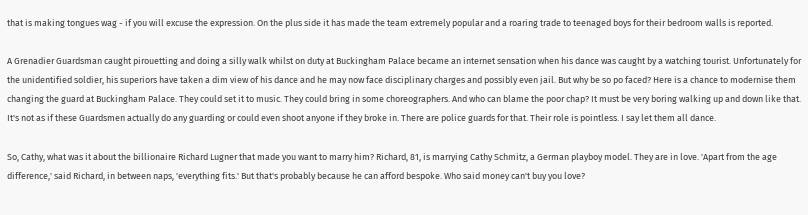that is making tongues wag - if you will excuse the expression. On the plus side it has made the team extremely popular and a roaring trade to teenaged boys for their bedroom walls is reported.

A Grenadier Guardsman caught pirouetting and doing a silly walk whilst on duty at Buckingham Palace became an internet sensation when his dance was caught by a watching tourist. Unfortunately for the unidentified soldier, his superiors have taken a dim view of his dance and he may now face disciplinary charges and possibly even jail. But why be so po faced? Here is a chance to modernise them changing the guard at Buckingham Palace. They could set it to music. They could bring in some choreographers. And who can blame the poor chap? It must be very boring walking up and down like that. It's not as if these Guardsmen actually do any guarding or could even shoot anyone if they broke in. There are police guards for that. Their role is pointless. I say let them all dance.

So, Cathy, what was it about the billionaire Richard Lugner that made you want to marry him? Richard, 81, is marrying Cathy Schmitz, a German playboy model. They are in love. 'Apart from the age difference,' said Richard, in between naps, 'everything fits.' But that's probably because he can afford bespoke. Who said money can't buy you love?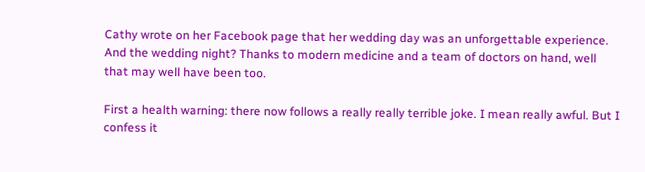Cathy wrote on her Facebook page that her wedding day was an unforgettable experience. And the wedding night? Thanks to modern medicine and a team of doctors on hand, well that may well have been too.

First a health warning: there now follows a really really terrible joke. I mean really awful. But I confess it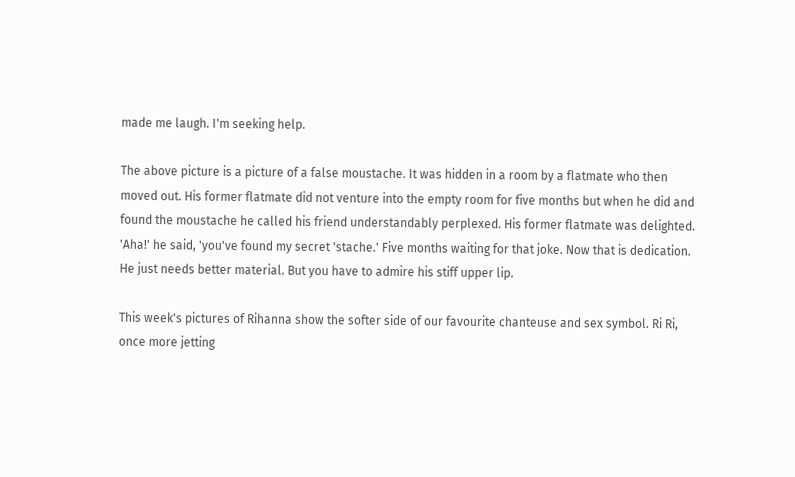made me laugh. I'm seeking help.

The above picture is a picture of a false moustache. It was hidden in a room by a flatmate who then moved out. His former flatmate did not venture into the empty room for five months but when he did and found the moustache he called his friend understandably perplexed. His former flatmate was delighted. 'Aha!' he said, 'you've found my secret 'stache.' Five months waiting for that joke. Now that is dedication. He just needs better material. But you have to admire his stiff upper lip.

This week's pictures of Rihanna show the softer side of our favourite chanteuse and sex symbol. Ri Ri, once more jetting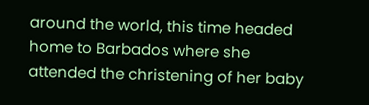around the world, this time headed home to Barbados where she attended the christening of her baby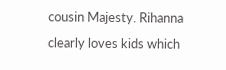cousin Majesty. Rihanna clearly loves kids which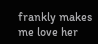frankly makes me love her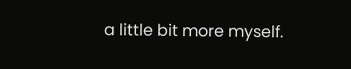a little bit more myself.